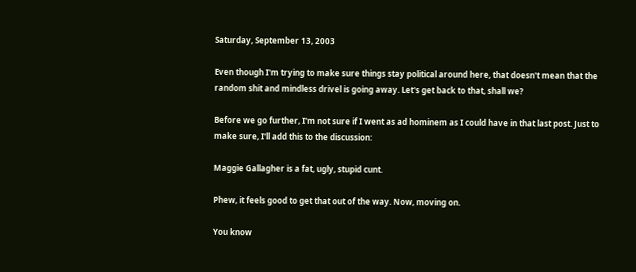Saturday, September 13, 2003

Even though I'm trying to make sure things stay political around here, that doesn't mean that the random shit and mindless drivel is going away. Let's get back to that, shall we?

Before we go further, I'm not sure if I went as ad hominem as I could have in that last post. Just to make sure, I'll add this to the discussion:

Maggie Gallagher is a fat, ugly, stupid cunt.

Phew, it feels good to get that out of the way. Now, moving on.

You know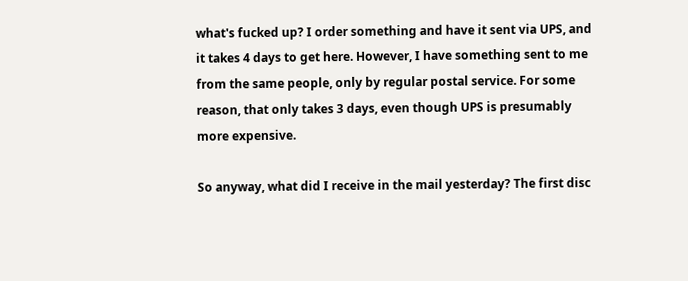what's fucked up? I order something and have it sent via UPS, and it takes 4 days to get here. However, I have something sent to me from the same people, only by regular postal service. For some reason, that only takes 3 days, even though UPS is presumably more expensive.

So anyway, what did I receive in the mail yesterday? The first disc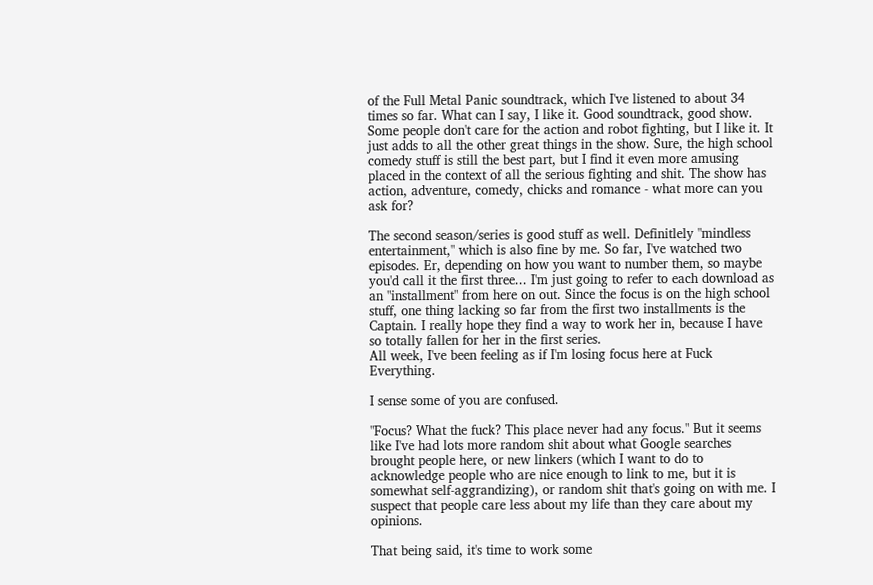of the Full Metal Panic soundtrack, which I've listened to about 34 times so far. What can I say, I like it. Good soundtrack, good show. Some people don't care for the action and robot fighting, but I like it. It just adds to all the other great things in the show. Sure, the high school comedy stuff is still the best part, but I find it even more amusing placed in the context of all the serious fighting and shit. The show has action, adventure, comedy, chicks and romance - what more can you ask for?

The second season/series is good stuff as well. Definitlely "mindless entertainment," which is also fine by me. So far, I've watched two episodes. Er, depending on how you want to number them, so maybe you'd call it the first three... I'm just going to refer to each download as an "installment" from here on out. Since the focus is on the high school stuff, one thing lacking so far from the first two installments is the Captain. I really hope they find a way to work her in, because I have so totally fallen for her in the first series.
All week, I've been feeling as if I'm losing focus here at Fuck Everything.

I sense some of you are confused.

"Focus? What the fuck? This place never had any focus." But it seems like I've had lots more random shit about what Google searches brought people here, or new linkers (which I want to do to acknowledge people who are nice enough to link to me, but it is somewhat self-aggrandizing), or random shit that's going on with me. I suspect that people care less about my life than they care about my opinions.

That being said, it's time to work some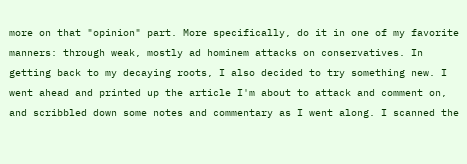more on that "opinion" part. More specifically, do it in one of my favorite manners: through weak, mostly ad hominem attacks on conservatives. In getting back to my decaying roots, I also decided to try something new. I went ahead and printed up the article I'm about to attack and comment on, and scribbled down some notes and commentary as I went along. I scanned the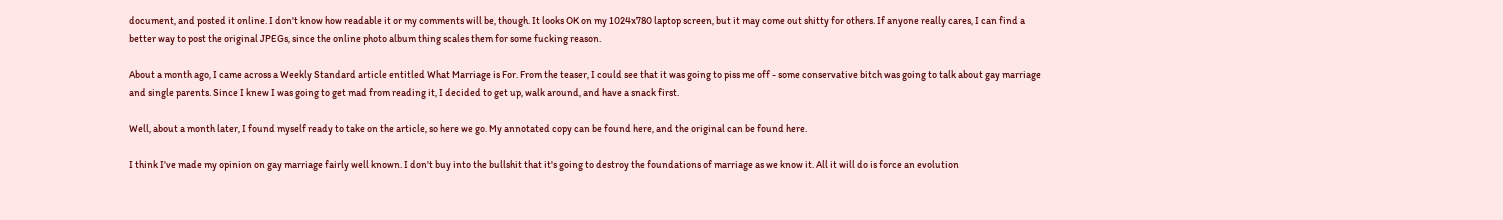document, and posted it online. I don't know how readable it or my comments will be, though. It looks OK on my 1024x780 laptop screen, but it may come out shitty for others. If anyone really cares, I can find a better way to post the original JPEGs, since the online photo album thing scales them for some fucking reason.

About a month ago, I came across a Weekly Standard article entitled What Marriage is For. From the teaser, I could see that it was going to piss me off - some conservative bitch was going to talk about gay marriage and single parents. Since I knew I was going to get mad from reading it, I decided to get up, walk around, and have a snack first.

Well, about a month later, I found myself ready to take on the article, so here we go. My annotated copy can be found here, and the original can be found here.

I think I've made my opinion on gay marriage fairly well known. I don't buy into the bullshit that it's going to destroy the foundations of marriage as we know it. All it will do is force an evolution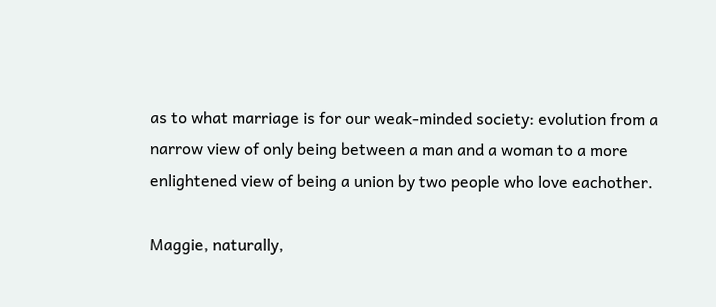as to what marriage is for our weak-minded society: evolution from a narrow view of only being between a man and a woman to a more enlightened view of being a union by two people who love eachother.

Maggie, naturally,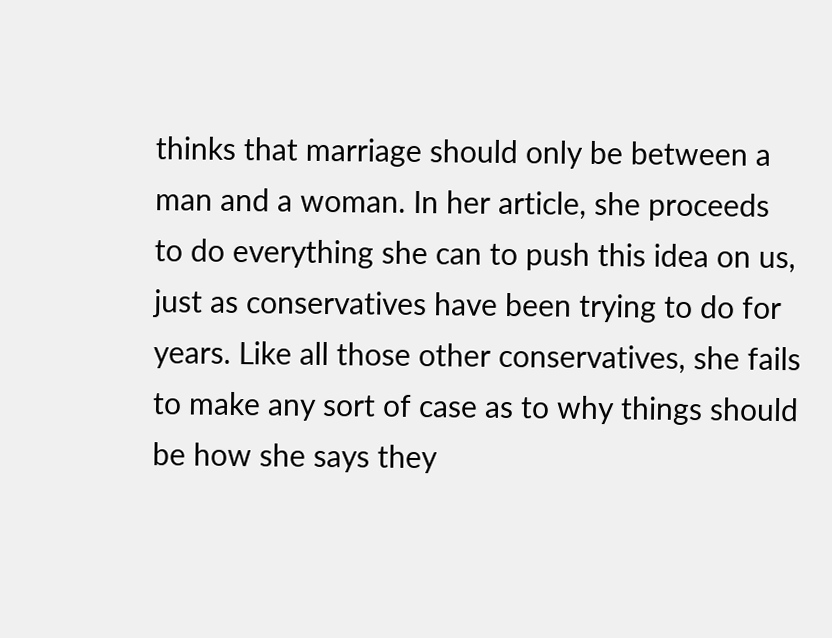thinks that marriage should only be between a man and a woman. In her article, she proceeds to do everything she can to push this idea on us, just as conservatives have been trying to do for years. Like all those other conservatives, she fails to make any sort of case as to why things should be how she says they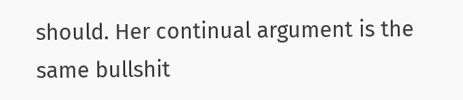should. Her continual argument is the same bullshit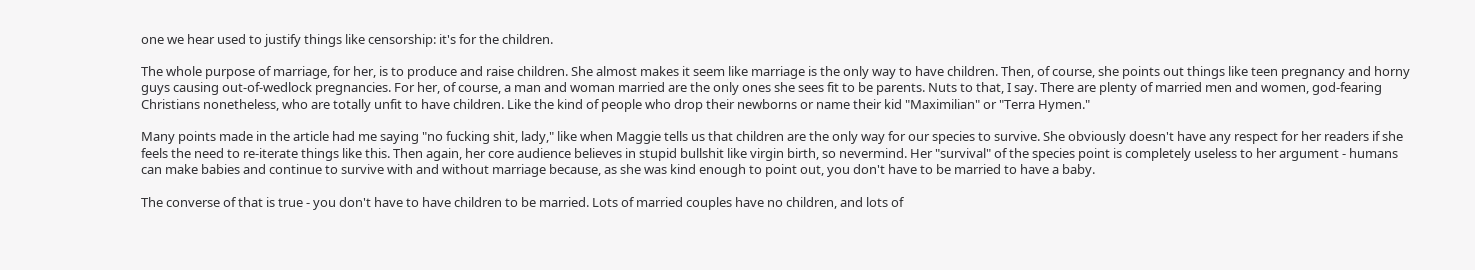one we hear used to justify things like censorship: it's for the children.

The whole purpose of marriage, for her, is to produce and raise children. She almost makes it seem like marriage is the only way to have children. Then, of course, she points out things like teen pregnancy and horny guys causing out-of-wedlock pregnancies. For her, of course, a man and woman married are the only ones she sees fit to be parents. Nuts to that, I say. There are plenty of married men and women, god-fearing Christians nonetheless, who are totally unfit to have children. Like the kind of people who drop their newborns or name their kid "Maximilian" or "Terra Hymen."

Many points made in the article had me saying "no fucking shit, lady," like when Maggie tells us that children are the only way for our species to survive. She obviously doesn't have any respect for her readers if she feels the need to re-iterate things like this. Then again, her core audience believes in stupid bullshit like virgin birth, so nevermind. Her "survival" of the species point is completely useless to her argument - humans can make babies and continue to survive with and without marriage because, as she was kind enough to point out, you don't have to be married to have a baby.

The converse of that is true - you don't have to have children to be married. Lots of married couples have no children, and lots of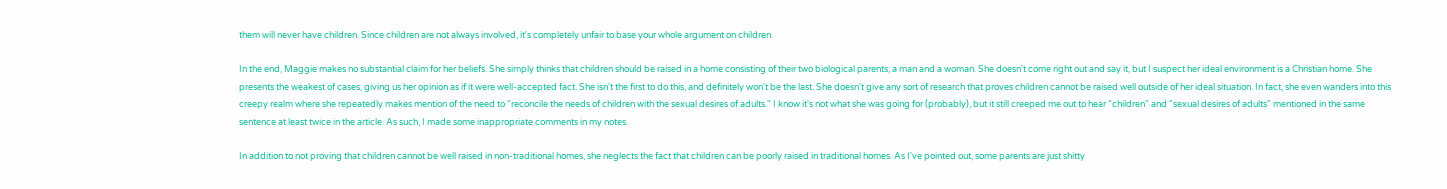them will never have children. Since children are not always involved, it's completely unfair to base your whole argument on children.

In the end, Maggie makes no substantial claim for her beliefs. She simply thinks that children should be raised in a home consisting of their two biological parents, a man and a woman. She doesn't come right out and say it, but I suspect her ideal environment is a Christian home. She presents the weakest of cases, giving us her opinion as if it were well-accepted fact. She isn't the first to do this, and definitely won't be the last. She doesn't give any sort of research that proves children cannot be raised well outside of her ideal situation. In fact, she even wanders into this creepy realm where she repeatedly makes mention of the need to "reconcile the needs of children with the sexual desires of adults." I know it's not what she was going for (probably), but it still creeped me out to hear "children" and "sexual desires of adults" mentioned in the same sentence at least twice in the article. As such, I made some inappropriate comments in my notes.

In addition to not proving that children cannot be well raised in non-traditional homes, she neglects the fact that children can be poorly raised in traditional homes. As I've pointed out, some parents are just shitty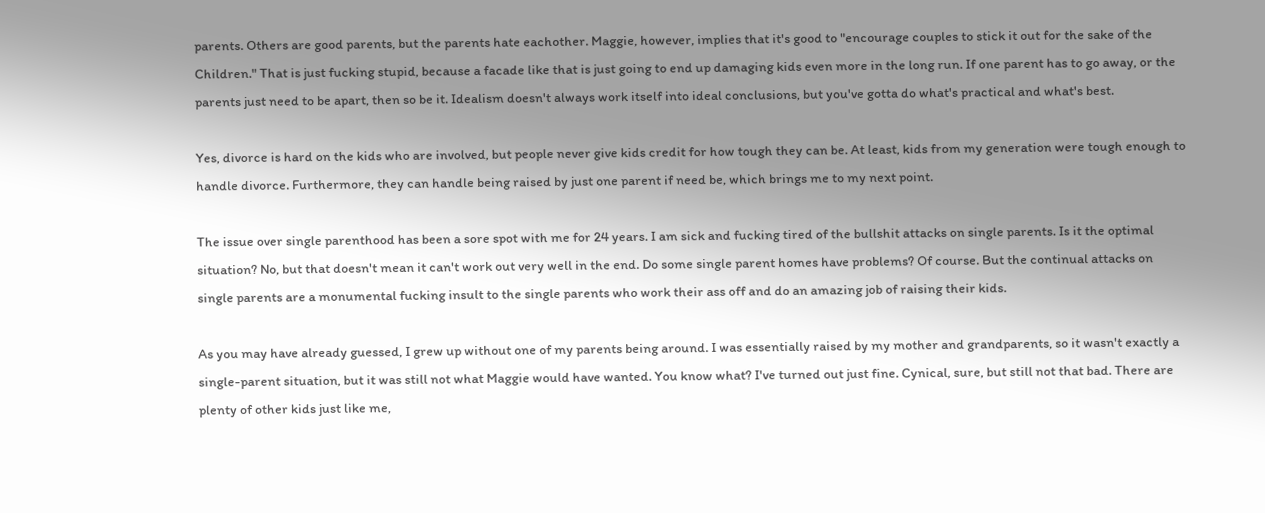parents. Others are good parents, but the parents hate eachother. Maggie, however, implies that it's good to "encourage couples to stick it out for the sake of the Children." That is just fucking stupid, because a facade like that is just going to end up damaging kids even more in the long run. If one parent has to go away, or the parents just need to be apart, then so be it. Idealism doesn't always work itself into ideal conclusions, but you've gotta do what's practical and what's best.

Yes, divorce is hard on the kids who are involved, but people never give kids credit for how tough they can be. At least, kids from my generation were tough enough to handle divorce. Furthermore, they can handle being raised by just one parent if need be, which brings me to my next point.

The issue over single parenthood has been a sore spot with me for 24 years. I am sick and fucking tired of the bullshit attacks on single parents. Is it the optimal situation? No, but that doesn't mean it can't work out very well in the end. Do some single parent homes have problems? Of course. But the continual attacks on single parents are a monumental fucking insult to the single parents who work their ass off and do an amazing job of raising their kids.

As you may have already guessed, I grew up without one of my parents being around. I was essentially raised by my mother and grandparents, so it wasn't exactly a single-parent situation, but it was still not what Maggie would have wanted. You know what? I've turned out just fine. Cynical, sure, but still not that bad. There are plenty of other kids just like me,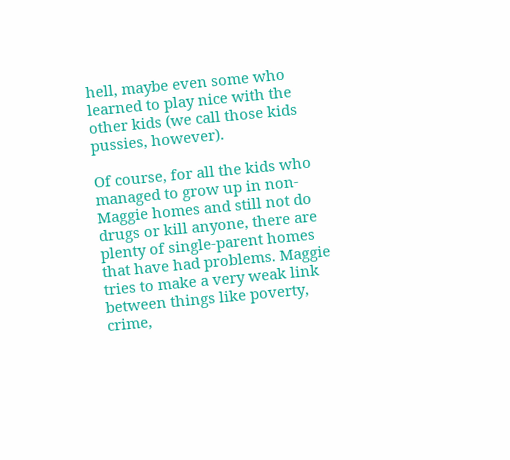hell, maybe even some who learned to play nice with the other kids (we call those kids pussies, however).

Of course, for all the kids who managed to grow up in non-Maggie homes and still not do drugs or kill anyone, there are plenty of single-parent homes that have had problems. Maggie tries to make a very weak link between things like poverty, crime,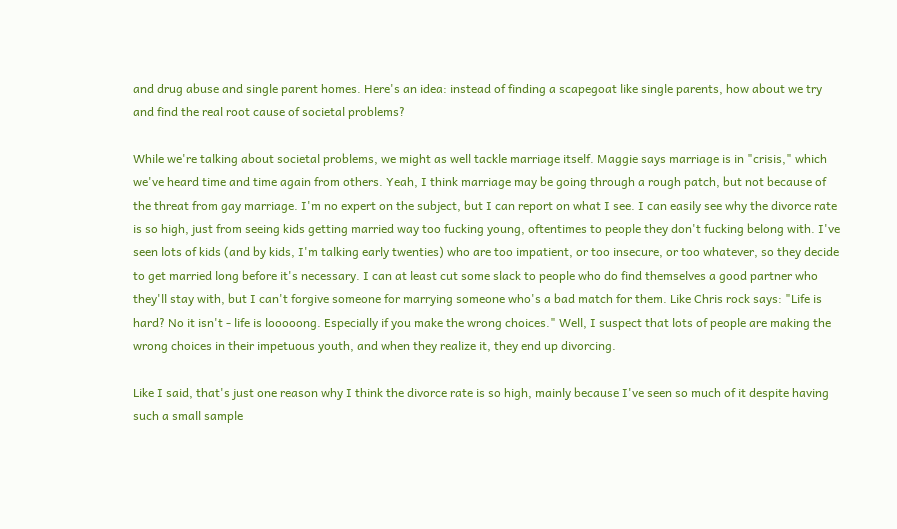and drug abuse and single parent homes. Here's an idea: instead of finding a scapegoat like single parents, how about we try and find the real root cause of societal problems?

While we're talking about societal problems, we might as well tackle marriage itself. Maggie says marriage is in "crisis," which we've heard time and time again from others. Yeah, I think marriage may be going through a rough patch, but not because of the threat from gay marriage. I'm no expert on the subject, but I can report on what I see. I can easily see why the divorce rate is so high, just from seeing kids getting married way too fucking young, oftentimes to people they don't fucking belong with. I've seen lots of kids (and by kids, I'm talking early twenties) who are too impatient, or too insecure, or too whatever, so they decide to get married long before it's necessary. I can at least cut some slack to people who do find themselves a good partner who they'll stay with, but I can't forgive someone for marrying someone who's a bad match for them. Like Chris rock says: "Life is hard? No it isn't - life is looooong. Especially if you make the wrong choices." Well, I suspect that lots of people are making the wrong choices in their impetuous youth, and when they realize it, they end up divorcing.

Like I said, that's just one reason why I think the divorce rate is so high, mainly because I've seen so much of it despite having such a small sample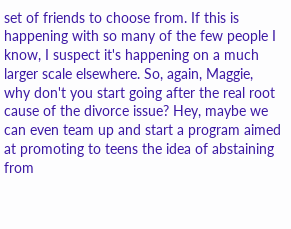set of friends to choose from. If this is happening with so many of the few people I know, I suspect it's happening on a much larger scale elsewhere. So, again, Maggie, why don't you start going after the real root cause of the divorce issue? Hey, maybe we can even team up and start a program aimed at promoting to teens the idea of abstaining from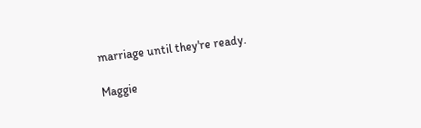marriage until they're ready.

Maggie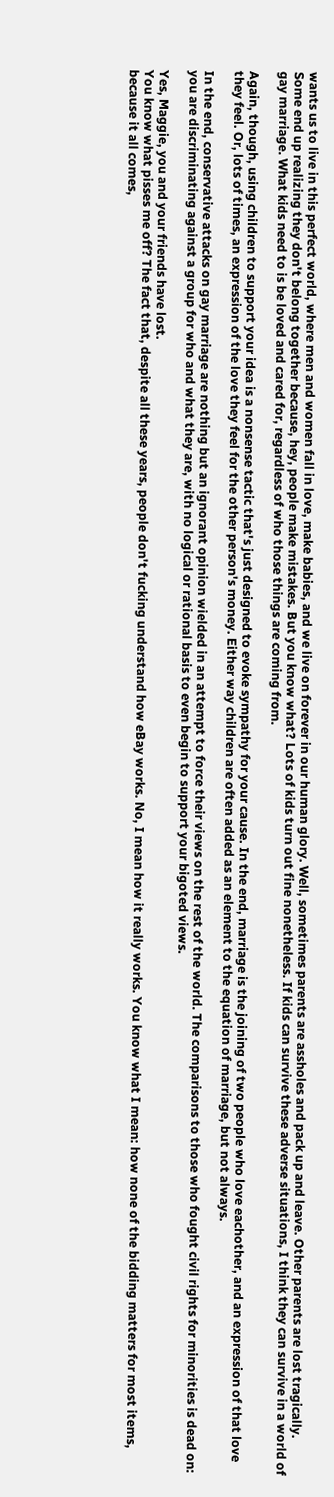wants us to live in this perfect world, where men and women fall in love, make babies, and we live on forever in our human glory. Well, sometimes parents are assholes and pack up and leave. Other parents are lost tragically. Some end up realizing they don't belong together because, hey, people make mistakes. But you know what? Lots of kids turn out fine nonetheless. If kids can survive these adverse situations, I think they can survive in a world of gay marriage. What kids need to is be loved and cared for, regardless of who those things are coming from.

Again, though, using children to support your idea is a nonsense tactic that's just designed to evoke sympathy for your cause. In the end, marriage is the joining of two people who love eachother, and an expression of that love they feel. Or, lots of times, an expression of the love they feel for the other person's money. Either way children are often added as an element to the equation of marriage, but not always.

In the end, conservative attacks on gay marriage are nothing but an ignorant opinion wielded in an attempt to force their views on the rest of the world. The comparisons to those who fought civil rights for minorities is dead on: you are discriminating against a group for who and what they are, with no logical or rational basis to even begin to support your bigoted views.

Yes, Maggie, you and your friends have lost.
You know what pisses me off? The fact that, despite all these years, people don't fucking understand how eBay works. No, I mean how it really works. You know what I mean: how none of the bidding matters for most items, because it all comes,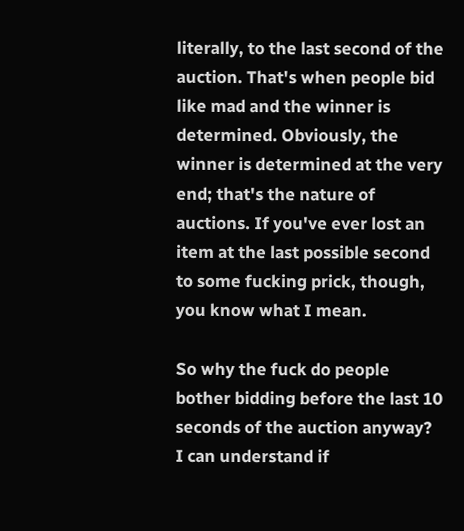literally, to the last second of the auction. That's when people bid like mad and the winner is determined. Obviously, the winner is determined at the very end; that's the nature of auctions. If you've ever lost an item at the last possible second to some fucking prick, though, you know what I mean.

So why the fuck do people bother bidding before the last 10 seconds of the auction anyway? I can understand if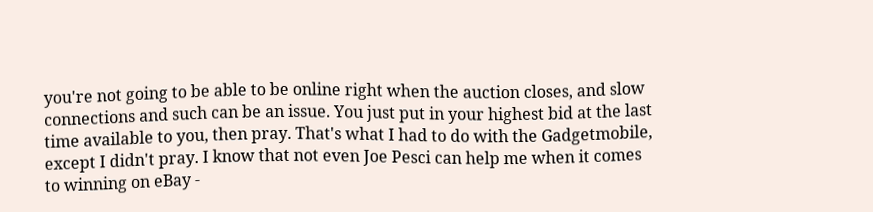you're not going to be able to be online right when the auction closes, and slow connections and such can be an issue. You just put in your highest bid at the last time available to you, then pray. That's what I had to do with the Gadgetmobile, except I didn't pray. I know that not even Joe Pesci can help me when it comes to winning on eBay -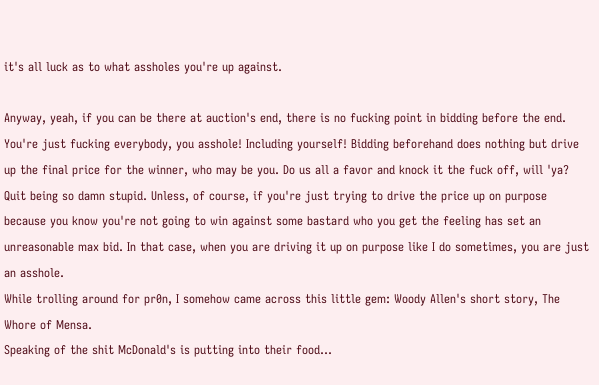it's all luck as to what assholes you're up against.

Anyway, yeah, if you can be there at auction's end, there is no fucking point in bidding before the end. You're just fucking everybody, you asshole! Including yourself! Bidding beforehand does nothing but drive up the final price for the winner, who may be you. Do us all a favor and knock it the fuck off, will 'ya? Quit being so damn stupid. Unless, of course, if you're just trying to drive the price up on purpose because you know you're not going to win against some bastard who you get the feeling has set an unreasonable max bid. In that case, when you are driving it up on purpose like I do sometimes, you are just an asshole.
While trolling around for pr0n, I somehow came across this little gem: Woody Allen's short story, The Whore of Mensa.
Speaking of the shit McDonald's is putting into their food...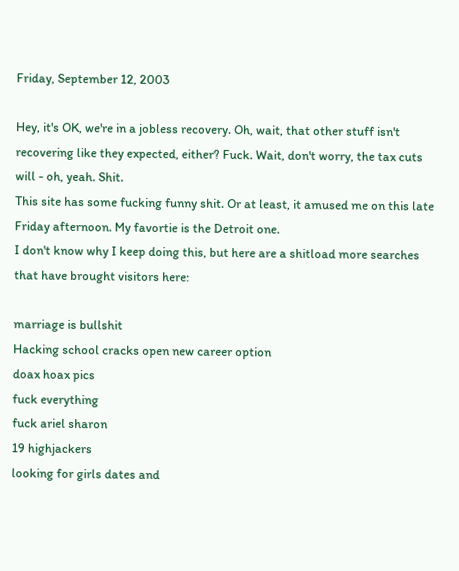Friday, September 12, 2003

Hey, it's OK, we're in a jobless recovery. Oh, wait, that other stuff isn't recovering like they expected, either? Fuck. Wait, don't worry, the tax cuts will - oh, yeah. Shit.
This site has some fucking funny shit. Or at least, it amused me on this late Friday afternoon. My favortie is the Detroit one.
I don't know why I keep doing this, but here are a shitload more searches that have brought visitors here:

marriage is bullshit
Hacking school cracks open new career option
doax hoax pics
fuck everything
fuck ariel sharon
19 highjackers
looking for girls dates and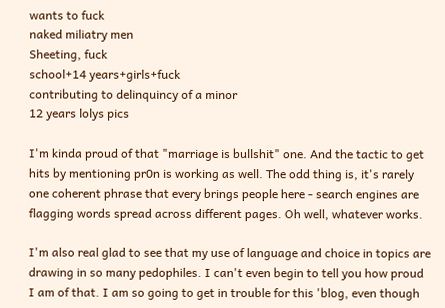wants to fuck
naked miliatry men
Sheeting, fuck
school+14 years+girls+fuck
contributing to delinquincy of a minor
12 years lolys pics

I'm kinda proud of that "marriage is bullshit" one. And the tactic to get hits by mentioning pr0n is working as well. The odd thing is, it's rarely one coherent phrase that every brings people here - search engines are flagging words spread across different pages. Oh well, whatever works.

I'm also real glad to see that my use of language and choice in topics are drawing in so many pedophiles. I can't even begin to tell you how proud I am of that. I am so going to get in trouble for this 'blog, even though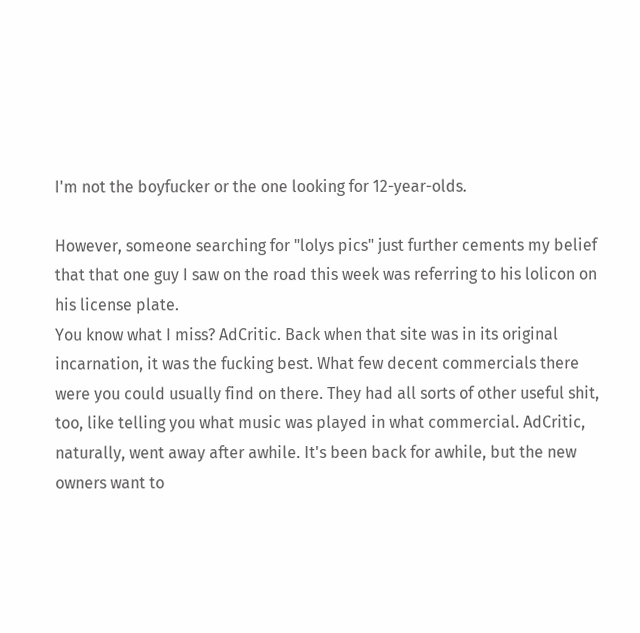I'm not the boyfucker or the one looking for 12-year-olds.

However, someone searching for "lolys pics" just further cements my belief that that one guy I saw on the road this week was referring to his lolicon on his license plate.
You know what I miss? AdCritic. Back when that site was in its original incarnation, it was the fucking best. What few decent commercials there were you could usually find on there. They had all sorts of other useful shit, too, like telling you what music was played in what commercial. AdCritic, naturally, went away after awhile. It's been back for awhile, but the new owners want to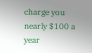charge you nearly $100 a year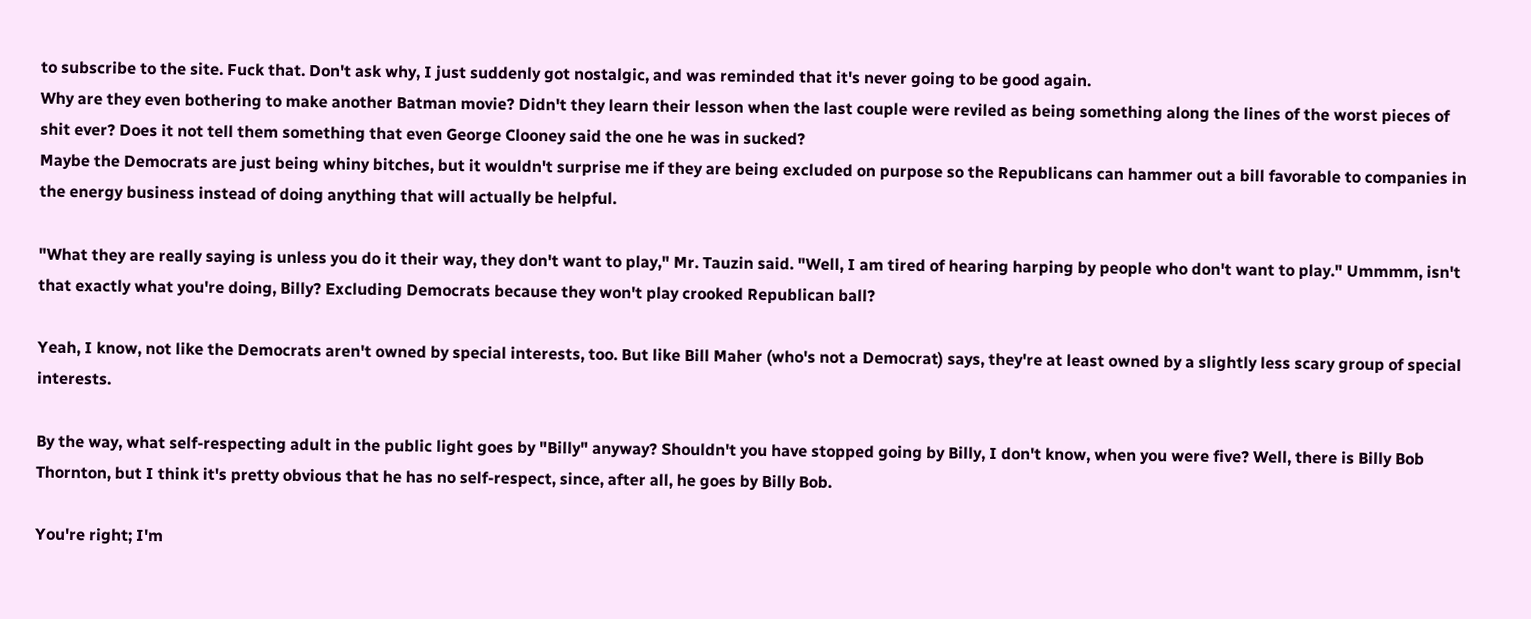to subscribe to the site. Fuck that. Don't ask why, I just suddenly got nostalgic, and was reminded that it's never going to be good again.
Why are they even bothering to make another Batman movie? Didn't they learn their lesson when the last couple were reviled as being something along the lines of the worst pieces of shit ever? Does it not tell them something that even George Clooney said the one he was in sucked?
Maybe the Democrats are just being whiny bitches, but it wouldn't surprise me if they are being excluded on purpose so the Republicans can hammer out a bill favorable to companies in the energy business instead of doing anything that will actually be helpful.

"What they are really saying is unless you do it their way, they don't want to play," Mr. Tauzin said. "Well, I am tired of hearing harping by people who don't want to play." Ummmm, isn't that exactly what you're doing, Billy? Excluding Democrats because they won't play crooked Republican ball?

Yeah, I know, not like the Democrats aren't owned by special interests, too. But like Bill Maher (who's not a Democrat) says, they're at least owned by a slightly less scary group of special interests.

By the way, what self-respecting adult in the public light goes by "Billy" anyway? Shouldn't you have stopped going by Billy, I don't know, when you were five? Well, there is Billy Bob Thornton, but I think it's pretty obvious that he has no self-respect, since, after all, he goes by Billy Bob.

You're right; I'm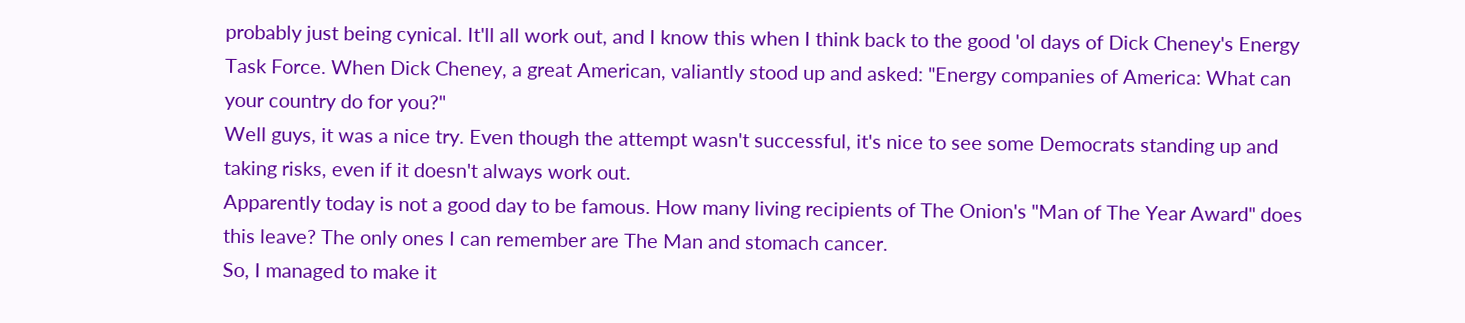probably just being cynical. It'll all work out, and I know this when I think back to the good 'ol days of Dick Cheney's Energy Task Force. When Dick Cheney, a great American, valiantly stood up and asked: "Energy companies of America: What can your country do for you?"
Well guys, it was a nice try. Even though the attempt wasn't successful, it's nice to see some Democrats standing up and taking risks, even if it doesn't always work out.
Apparently today is not a good day to be famous. How many living recipients of The Onion's "Man of The Year Award" does this leave? The only ones I can remember are The Man and stomach cancer.
So, I managed to make it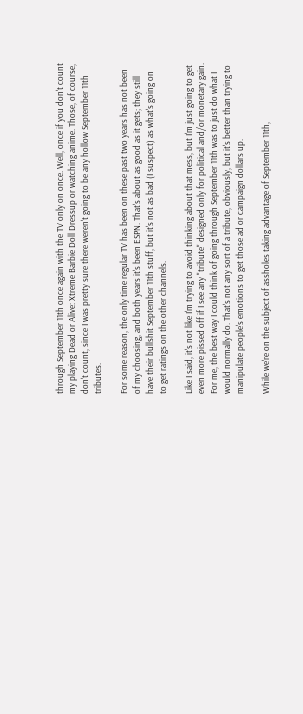through September 11th once again with the TV only on once. Well, once if you don't count my playing Dead or Alive: Xtreme Barbie Doll Dressup or watching anime. Those, of course, don't count, since I was pretty sure there weren't going to be any hollow September 11th tributes.

For some reason, the only time regular TV has been on these past two years has not been of my choosing, and both years it's been ESPN. That's about as good as it gets; they still have their bullshit September 11th stuff, but it's not as bad (I suspect) as what's going on to get ratings on the other channels.

Like I said, it's not like I'm trying to avoid thinking about that mess, but I'm just going to get even more pissed off if I see any "tribute" designed only for political and/or monetary gain. For me, the best way I could think of going through September 11th was to just do what I would normally do. That's not any sort of a tribute, obviously, but it's better than trying to manipulate people's emotions to get those ad or campaign dollars up.

While we're on the subject of assholes taking advantage of September 11th,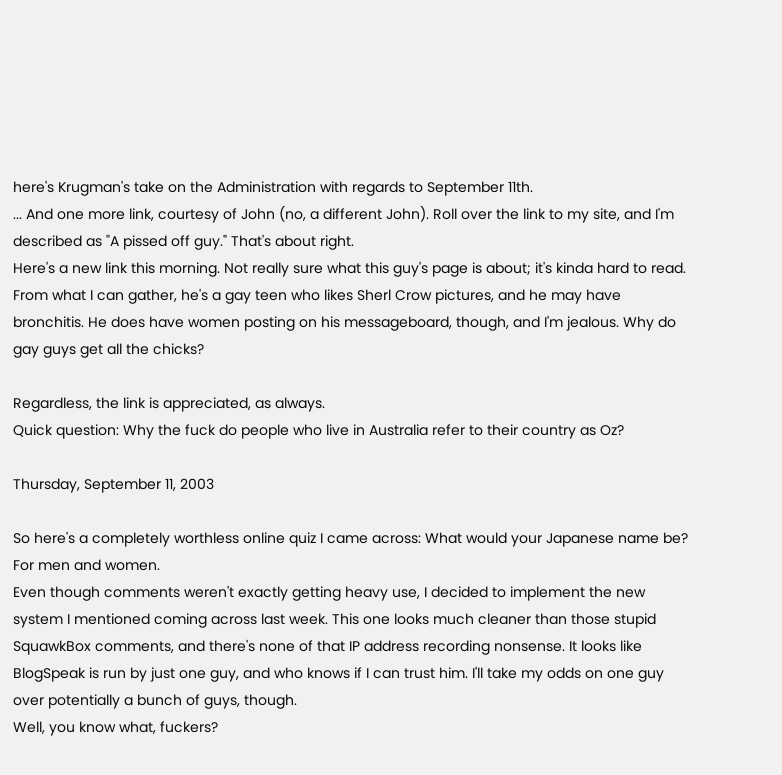here's Krugman's take on the Administration with regards to September 11th.
... And one more link, courtesy of John (no, a different John). Roll over the link to my site, and I'm described as "A pissed off guy." That's about right.
Here's a new link this morning. Not really sure what this guy's page is about; it's kinda hard to read. From what I can gather, he's a gay teen who likes Sherl Crow pictures, and he may have bronchitis. He does have women posting on his messageboard, though, and I'm jealous. Why do gay guys get all the chicks?

Regardless, the link is appreciated, as always.
Quick question: Why the fuck do people who live in Australia refer to their country as Oz?

Thursday, September 11, 2003

So here's a completely worthless online quiz I came across: What would your Japanese name be? For men and women.
Even though comments weren't exactly getting heavy use, I decided to implement the new system I mentioned coming across last week. This one looks much cleaner than those stupid SquawkBox comments, and there's none of that IP address recording nonsense. It looks like BlogSpeak is run by just one guy, and who knows if I can trust him. I'll take my odds on one guy over potentially a bunch of guys, though.
Well, you know what, fuckers?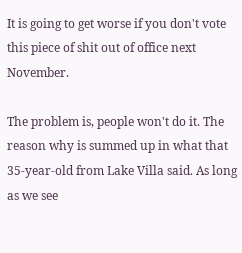It is going to get worse if you don't vote this piece of shit out of office next November.

The problem is, people won't do it. The reason why is summed up in what that 35-year-old from Lake Villa said. As long as we see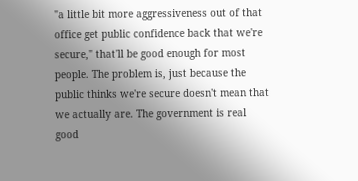"a little bit more aggressiveness out of that office get public confidence back that we're secure," that'll be good enough for most people. The problem is, just because the public thinks we're secure doesn't mean that we actually are. The government is real good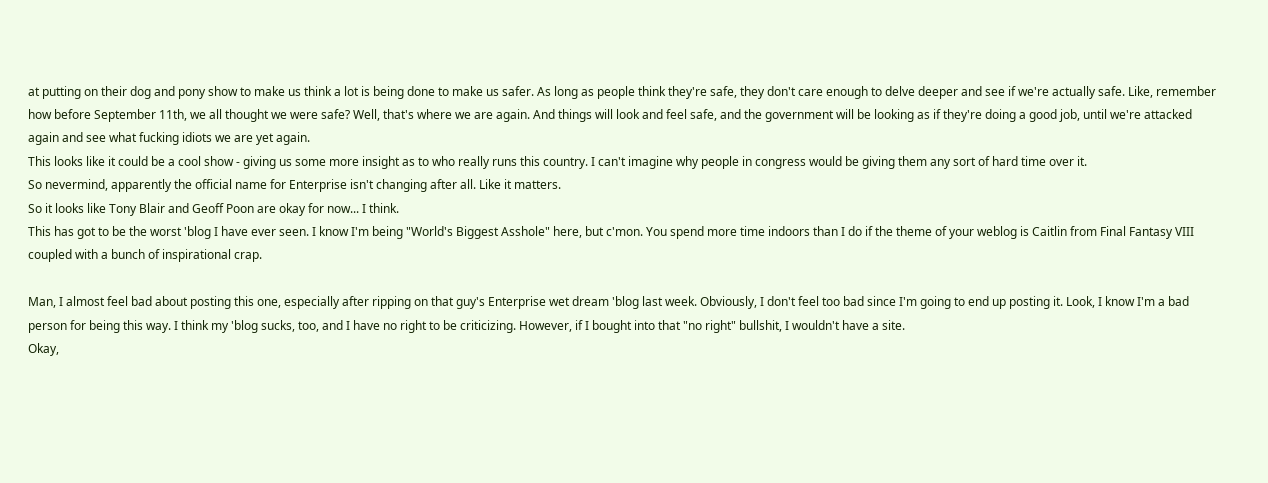at putting on their dog and pony show to make us think a lot is being done to make us safer. As long as people think they're safe, they don't care enough to delve deeper and see if we're actually safe. Like, remember how before September 11th, we all thought we were safe? Well, that's where we are again. And things will look and feel safe, and the government will be looking as if they're doing a good job, until we're attacked again and see what fucking idiots we are yet again.
This looks like it could be a cool show - giving us some more insight as to who really runs this country. I can't imagine why people in congress would be giving them any sort of hard time over it.
So nevermind, apparently the official name for Enterprise isn't changing after all. Like it matters.
So it looks like Tony Blair and Geoff Poon are okay for now... I think.
This has got to be the worst 'blog I have ever seen. I know I'm being "World's Biggest Asshole" here, but c'mon. You spend more time indoors than I do if the theme of your weblog is Caitlin from Final Fantasy VIII coupled with a bunch of inspirational crap.

Man, I almost feel bad about posting this one, especially after ripping on that guy's Enterprise wet dream 'blog last week. Obviously, I don't feel too bad since I'm going to end up posting it. Look, I know I'm a bad person for being this way. I think my 'blog sucks, too, and I have no right to be criticizing. However, if I bought into that "no right" bullshit, I wouldn't have a site.
Okay,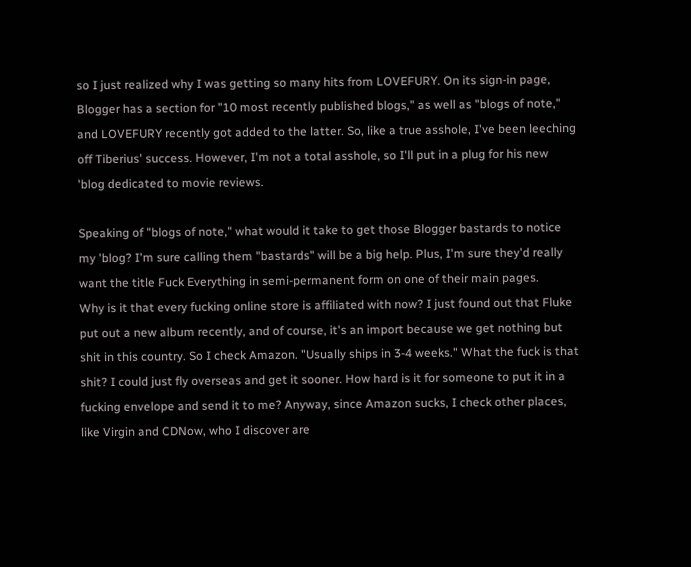so I just realized why I was getting so many hits from LOVEFURY. On its sign-in page, Blogger has a section for "10 most recently published blogs," as well as "blogs of note," and LOVEFURY recently got added to the latter. So, like a true asshole, I've been leeching off Tiberius' success. However, I'm not a total asshole, so I'll put in a plug for his new 'blog dedicated to movie reviews.

Speaking of "blogs of note," what would it take to get those Blogger bastards to notice my 'blog? I'm sure calling them "bastards" will be a big help. Plus, I'm sure they'd really want the title Fuck Everything in semi-permanent form on one of their main pages.
Why is it that every fucking online store is affiliated with now? I just found out that Fluke put out a new album recently, and of course, it's an import because we get nothing but shit in this country. So I check Amazon. "Usually ships in 3-4 weeks." What the fuck is that shit? I could just fly overseas and get it sooner. How hard is it for someone to put it in a fucking envelope and send it to me? Anyway, since Amazon sucks, I check other places, like Virgin and CDNow, who I discover are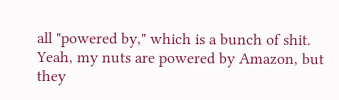all "powered by," which is a bunch of shit. Yeah, my nuts are powered by Amazon, but they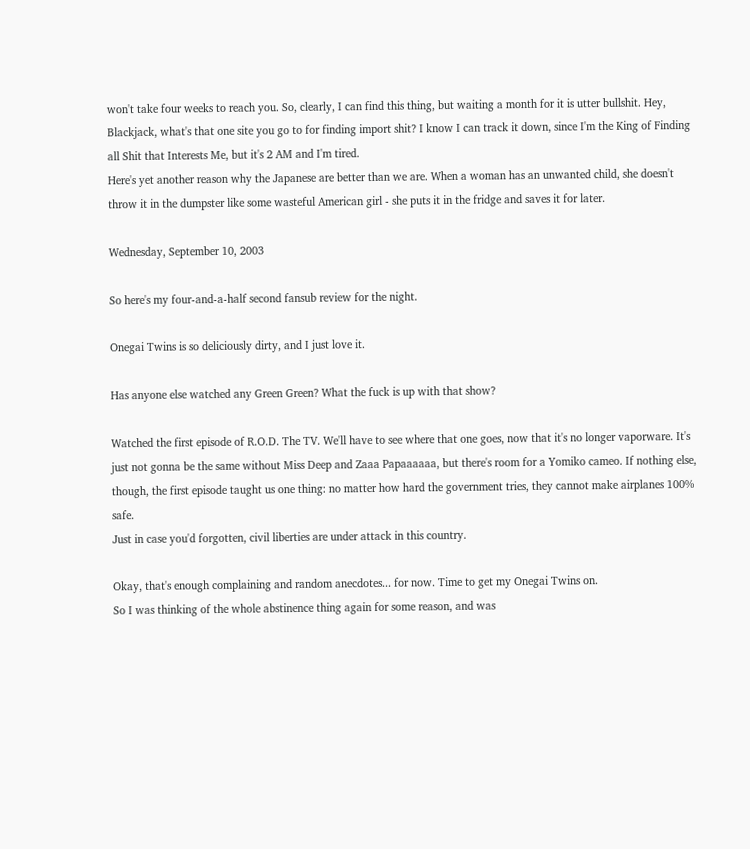won't take four weeks to reach you. So, clearly, I can find this thing, but waiting a month for it is utter bullshit. Hey, Blackjack, what's that one site you go to for finding import shit? I know I can track it down, since I'm the King of Finding all Shit that Interests Me, but it's 2 AM and I'm tired.
Here's yet another reason why the Japanese are better than we are. When a woman has an unwanted child, she doesn't throw it in the dumpster like some wasteful American girl - she puts it in the fridge and saves it for later.

Wednesday, September 10, 2003

So here's my four-and-a-half second fansub review for the night.

Onegai Twins is so deliciously dirty, and I just love it.

Has anyone else watched any Green Green? What the fuck is up with that show?

Watched the first episode of R.O.D. The TV. We'll have to see where that one goes, now that it's no longer vaporware. It's just not gonna be the same without Miss Deep and Zaaa Papaaaaaa, but there's room for a Yomiko cameo. If nothing else, though, the first episode taught us one thing: no matter how hard the government tries, they cannot make airplanes 100% safe.
Just in case you'd forgotten, civil liberties are under attack in this country.

Okay, that's enough complaining and random anecdotes... for now. Time to get my Onegai Twins on.
So I was thinking of the whole abstinence thing again for some reason, and was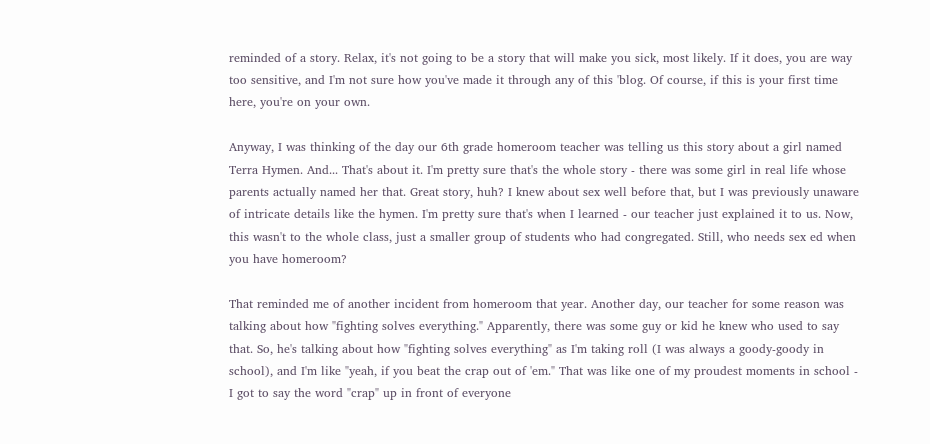reminded of a story. Relax, it's not going to be a story that will make you sick, most likely. If it does, you are way too sensitive, and I'm not sure how you've made it through any of this 'blog. Of course, if this is your first time here, you're on your own.

Anyway, I was thinking of the day our 6th grade homeroom teacher was telling us this story about a girl named Terra Hymen. And... That's about it. I'm pretty sure that's the whole story - there was some girl in real life whose parents actually named her that. Great story, huh? I knew about sex well before that, but I was previously unaware of intricate details like the hymen. I'm pretty sure that's when I learned - our teacher just explained it to us. Now, this wasn't to the whole class, just a smaller group of students who had congregated. Still, who needs sex ed when you have homeroom?

That reminded me of another incident from homeroom that year. Another day, our teacher for some reason was talking about how "fighting solves everything." Apparently, there was some guy or kid he knew who used to say that. So, he's talking about how "fighting solves everything" as I'm taking roll (I was always a goody-goody in school), and I'm like "yeah, if you beat the crap out of 'em." That was like one of my proudest moments in school - I got to say the word "crap" up in front of everyone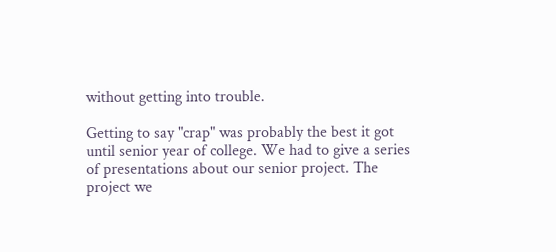without getting into trouble.

Getting to say "crap" was probably the best it got until senior year of college. We had to give a series of presentations about our senior project. The project we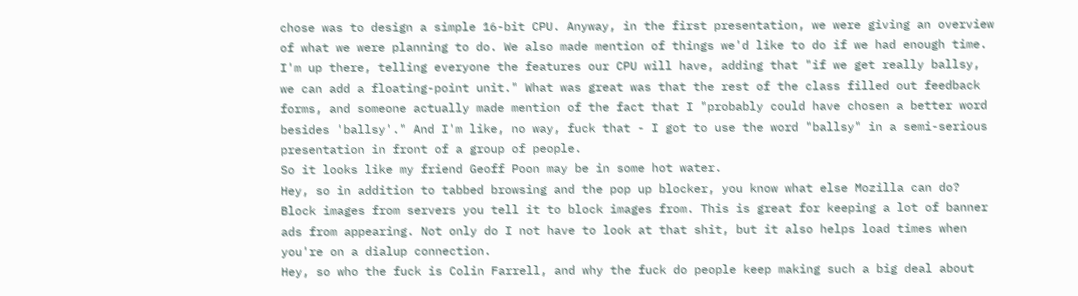chose was to design a simple 16-bit CPU. Anyway, in the first presentation, we were giving an overview of what we were planning to do. We also made mention of things we'd like to do if we had enough time. I'm up there, telling everyone the features our CPU will have, adding that "if we get really ballsy, we can add a floating-point unit." What was great was that the rest of the class filled out feedback forms, and someone actually made mention of the fact that I "probably could have chosen a better word besides 'ballsy'." And I'm like, no way, fuck that - I got to use the word "ballsy" in a semi-serious presentation in front of a group of people.
So it looks like my friend Geoff Poon may be in some hot water.
Hey, so in addition to tabbed browsing and the pop up blocker, you know what else Mozilla can do? Block images from servers you tell it to block images from. This is great for keeping a lot of banner ads from appearing. Not only do I not have to look at that shit, but it also helps load times when you're on a dialup connection.
Hey, so who the fuck is Colin Farrell, and why the fuck do people keep making such a big deal about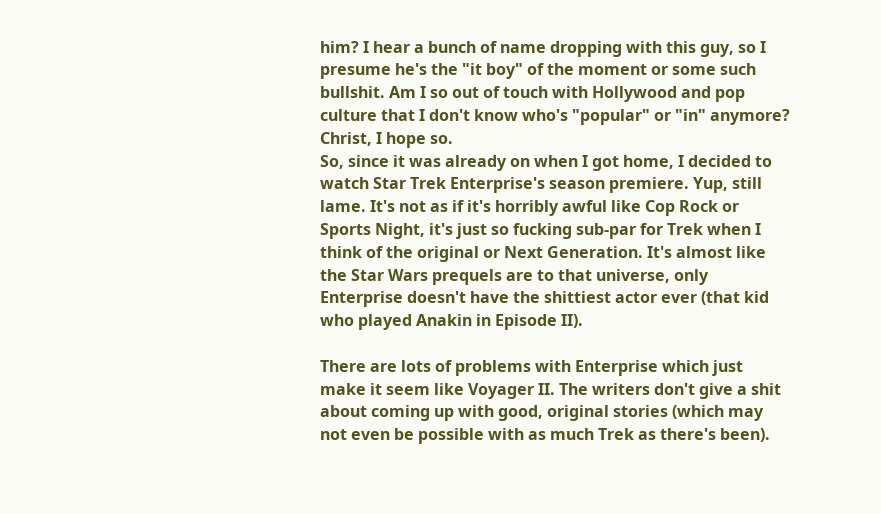him? I hear a bunch of name dropping with this guy, so I presume he's the "it boy" of the moment or some such bullshit. Am I so out of touch with Hollywood and pop culture that I don't know who's "popular" or "in" anymore? Christ, I hope so.
So, since it was already on when I got home, I decided to watch Star Trek Enterprise's season premiere. Yup, still lame. It's not as if it's horribly awful like Cop Rock or Sports Night, it's just so fucking sub-par for Trek when I think of the original or Next Generation. It's almost like the Star Wars prequels are to that universe, only Enterprise doesn't have the shittiest actor ever (that kid who played Anakin in Episode II).

There are lots of problems with Enterprise which just make it seem like Voyager II. The writers don't give a shit about coming up with good, original stories (which may not even be possible with as much Trek as there's been).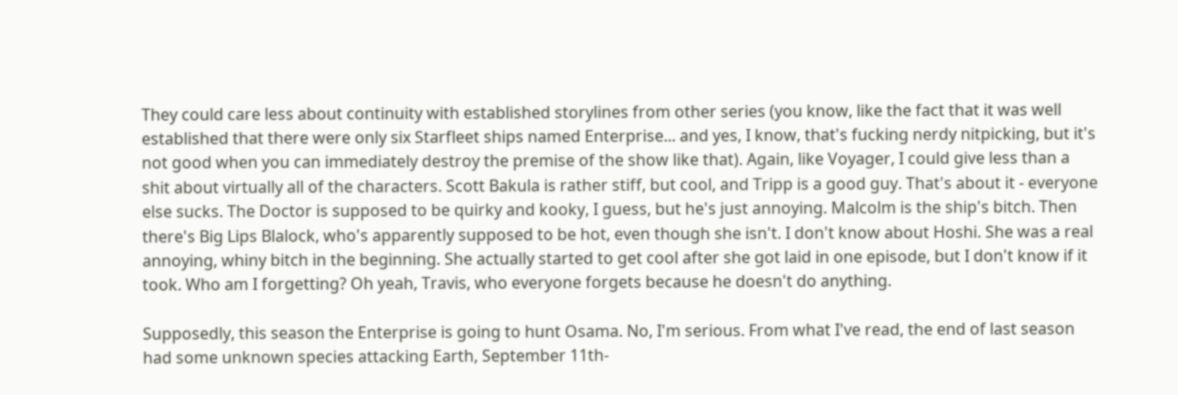They could care less about continuity with established storylines from other series (you know, like the fact that it was well established that there were only six Starfleet ships named Enterprise... and yes, I know, that's fucking nerdy nitpicking, but it's not good when you can immediately destroy the premise of the show like that). Again, like Voyager, I could give less than a shit about virtually all of the characters. Scott Bakula is rather stiff, but cool, and Tripp is a good guy. That's about it - everyone else sucks. The Doctor is supposed to be quirky and kooky, I guess, but he's just annoying. Malcolm is the ship's bitch. Then there's Big Lips Blalock, who's apparently supposed to be hot, even though she isn't. I don't know about Hoshi. She was a real annoying, whiny bitch in the beginning. She actually started to get cool after she got laid in one episode, but I don't know if it took. Who am I forgetting? Oh yeah, Travis, who everyone forgets because he doesn't do anything.

Supposedly, this season the Enterprise is going to hunt Osama. No, I'm serious. From what I've read, the end of last season had some unknown species attacking Earth, September 11th-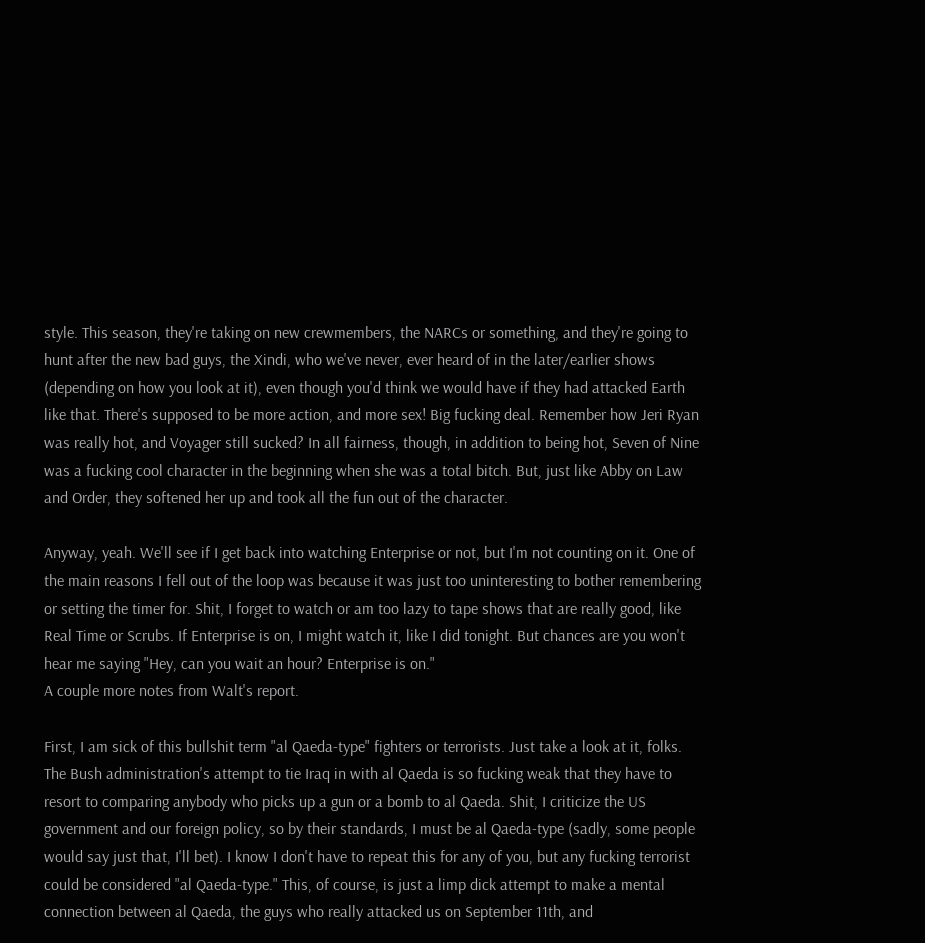style. This season, they're taking on new crewmembers, the NARCs or something, and they're going to hunt after the new bad guys, the Xindi, who we've never, ever heard of in the later/earlier shows (depending on how you look at it), even though you'd think we would have if they had attacked Earth like that. There's supposed to be more action, and more sex! Big fucking deal. Remember how Jeri Ryan was really hot, and Voyager still sucked? In all fairness, though, in addition to being hot, Seven of Nine was a fucking cool character in the beginning when she was a total bitch. But, just like Abby on Law and Order, they softened her up and took all the fun out of the character.

Anyway, yeah. We'll see if I get back into watching Enterprise or not, but I'm not counting on it. One of the main reasons I fell out of the loop was because it was just too uninteresting to bother remembering or setting the timer for. Shit, I forget to watch or am too lazy to tape shows that are really good, like Real Time or Scrubs. If Enterprise is on, I might watch it, like I did tonight. But chances are you won't hear me saying "Hey, can you wait an hour? Enterprise is on."
A couple more notes from Walt's report.

First, I am sick of this bullshit term "al Qaeda-type" fighters or terrorists. Just take a look at it, folks. The Bush administration's attempt to tie Iraq in with al Qaeda is so fucking weak that they have to resort to comparing anybody who picks up a gun or a bomb to al Qaeda. Shit, I criticize the US government and our foreign policy, so by their standards, I must be al Qaeda-type (sadly, some people would say just that, I'll bet). I know I don't have to repeat this for any of you, but any fucking terrorist could be considered "al Qaeda-type." This, of course, is just a limp dick attempt to make a mental connection between al Qaeda, the guys who really attacked us on September 11th, and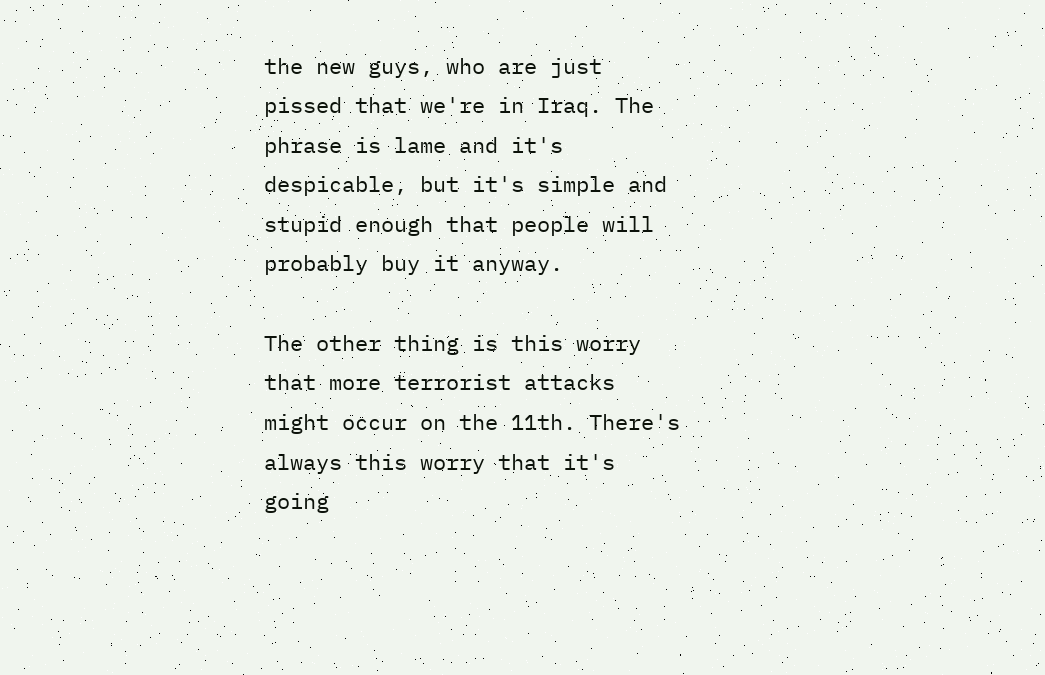the new guys, who are just pissed that we're in Iraq. The phrase is lame and it's despicable, but it's simple and stupid enough that people will probably buy it anyway.

The other thing is this worry that more terrorist attacks might occur on the 11th. There's always this worry that it's going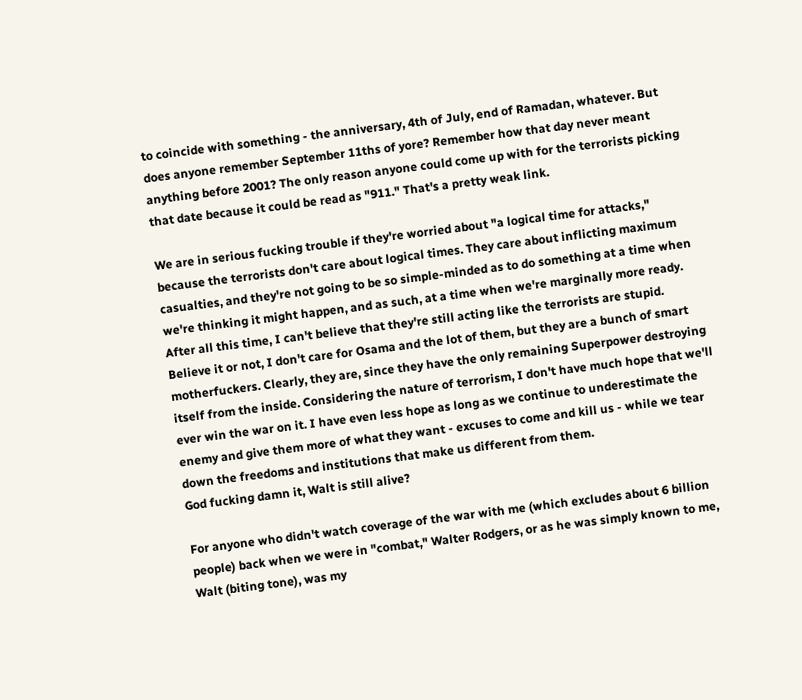to coincide with something - the anniversary, 4th of July, end of Ramadan, whatever. But does anyone remember September 11ths of yore? Remember how that day never meant anything before 2001? The only reason anyone could come up with for the terrorists picking that date because it could be read as "911." That's a pretty weak link.

We are in serious fucking trouble if they're worried about "a logical time for attacks," because the terrorists don't care about logical times. They care about inflicting maximum casualties, and they're not going to be so simple-minded as to do something at a time when we're thinking it might happen, and as such, at a time when we're marginally more ready. After all this time, I can't believe that they're still acting like the terrorists are stupid. Believe it or not, I don't care for Osama and the lot of them, but they are a bunch of smart motherfuckers. Clearly, they are, since they have the only remaining Superpower destroying itself from the inside. Considering the nature of terrorism, I don't have much hope that we'll ever win the war on it. I have even less hope as long as we continue to underestimate the enemy and give them more of what they want - excuses to come and kill us - while we tear down the freedoms and institutions that make us different from them.
God fucking damn it, Walt is still alive?

For anyone who didn't watch coverage of the war with me (which excludes about 6 billion people) back when we were in "combat," Walter Rodgers, or as he was simply known to me, Walt (biting tone), was my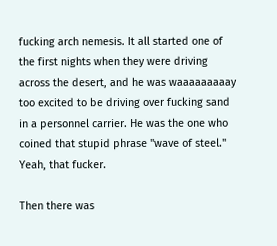fucking arch nemesis. It all started one of the first nights when they were driving across the desert, and he was waaaaaaaaay too excited to be driving over fucking sand in a personnel carrier. He was the one who coined that stupid phrase "wave of steel." Yeah, that fucker.

Then there was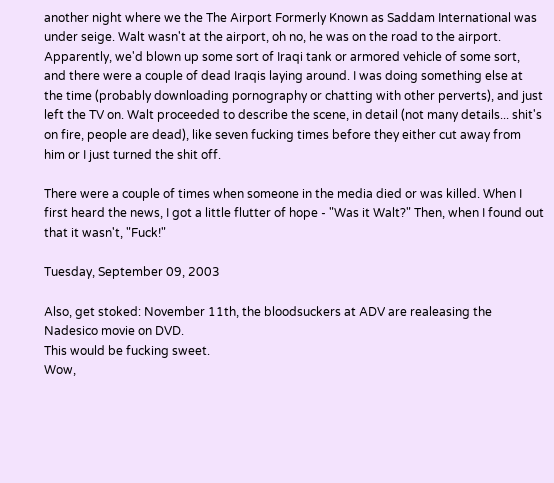another night where we the The Airport Formerly Known as Saddam International was under seige. Walt wasn't at the airport, oh no, he was on the road to the airport. Apparently, we'd blown up some sort of Iraqi tank or armored vehicle of some sort, and there were a couple of dead Iraqis laying around. I was doing something else at the time (probably downloading pornography or chatting with other perverts), and just left the TV on. Walt proceeded to describe the scene, in detail (not many details... shit's on fire, people are dead), like seven fucking times before they either cut away from him or I just turned the shit off.

There were a couple of times when someone in the media died or was killed. When I first heard the news, I got a little flutter of hope - "Was it Walt?" Then, when I found out that it wasn't, "Fuck!"

Tuesday, September 09, 2003

Also, get stoked: November 11th, the bloodsuckers at ADV are realeasing the Nadesico movie on DVD.
This would be fucking sweet.
Wow,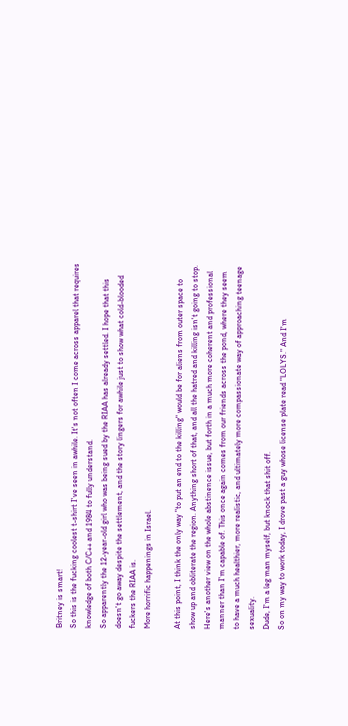Britney is smart!
So this is the fucking coolest t-shirt I've seen in awhile. It's not often I come across apparel that requires knowledge of both C/C++ and 1984 to fully understand.
So apparently the 12-year-old girl who was being sued by the RIAA has already settled. I hope that this doesn't go away despite the settlement, and the story lingers for awhile just to show what cold-blooded fuckers the RIAA is.
More horrific happenings in Israel.

At this point, I think the only way "to put an end to the killing" would be for aliens from outer space to show up and obliterate the region. Anything short of that, and all the hatred and killing isn't going to stop.
Here's another view on the whole abstinence issue, but forth in a much more coherent and professional manner than I'm capable of. This once again comes from our friends across the pond, where they seem to have a much healthier, more realistic, and ultimately more compassionate way of approaching teenage sexuality.
Dude, I'm a leg man myself, but knock that shit off.
So on my way to work today, I drove past a guy whose license plate read "LOLYS." And I'm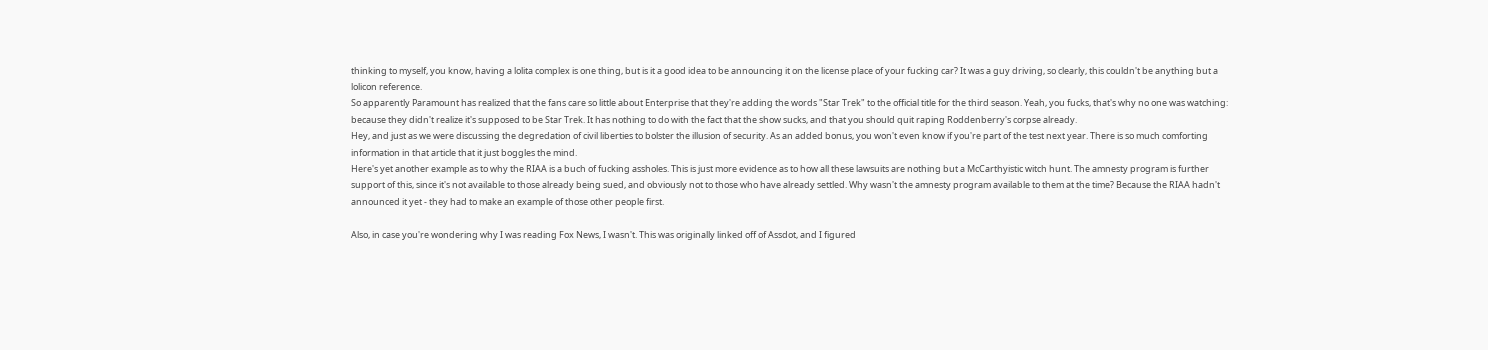thinking to myself, you know, having a lolita complex is one thing, but is it a good idea to be announcing it on the license place of your fucking car? It was a guy driving, so clearly, this couldn't be anything but a lolicon reference.
So apparently Paramount has realized that the fans care so little about Enterprise that they're adding the words "Star Trek" to the official title for the third season. Yeah, you fucks, that's why no one was watching: because they didn't realize it's supposed to be Star Trek. It has nothing to do with the fact that the show sucks, and that you should quit raping Roddenberry's corpse already.
Hey, and just as we were discussing the degredation of civil liberties to bolster the illusion of security. As an added bonus, you won't even know if you're part of the test next year. There is so much comforting information in that article that it just boggles the mind.
Here's yet another example as to why the RIAA is a buch of fucking assholes. This is just more evidence as to how all these lawsuits are nothing but a McCarthyistic witch hunt. The amnesty program is further support of this, since it's not available to those already being sued, and obviously not to those who have already settled. Why wasn't the amnesty program available to them at the time? Because the RIAA hadn't announced it yet - they had to make an example of those other people first.

Also, in case you're wondering why I was reading Fox News, I wasn't. This was originally linked off of Assdot, and I figured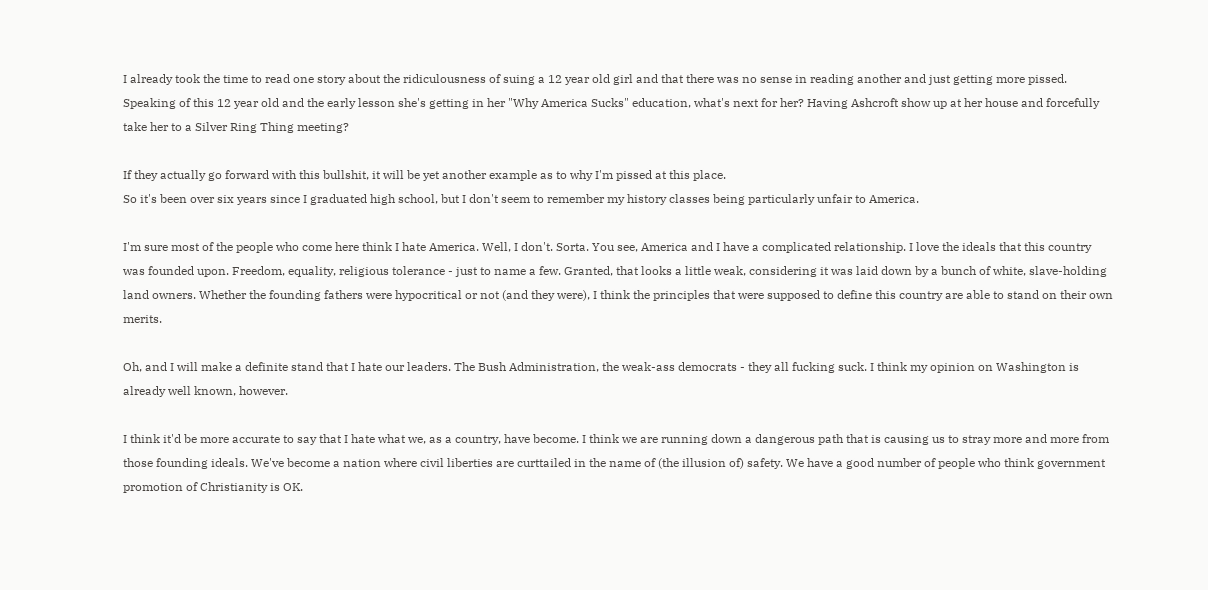I already took the time to read one story about the ridiculousness of suing a 12 year old girl and that there was no sense in reading another and just getting more pissed. Speaking of this 12 year old and the early lesson she's getting in her "Why America Sucks" education, what's next for her? Having Ashcroft show up at her house and forcefully take her to a Silver Ring Thing meeting?

If they actually go forward with this bullshit, it will be yet another example as to why I'm pissed at this place.
So it's been over six years since I graduated high school, but I don't seem to remember my history classes being particularly unfair to America.

I'm sure most of the people who come here think I hate America. Well, I don't. Sorta. You see, America and I have a complicated relationship. I love the ideals that this country was founded upon. Freedom, equality, religious tolerance - just to name a few. Granted, that looks a little weak, considering it was laid down by a bunch of white, slave-holding land owners. Whether the founding fathers were hypocritical or not (and they were), I think the principles that were supposed to define this country are able to stand on their own merits.

Oh, and I will make a definite stand that I hate our leaders. The Bush Administration, the weak-ass democrats - they all fucking suck. I think my opinion on Washington is already well known, however.

I think it'd be more accurate to say that I hate what we, as a country, have become. I think we are running down a dangerous path that is causing us to stray more and more from those founding ideals. We've become a nation where civil liberties are curttailed in the name of (the illusion of) safety. We have a good number of people who think government promotion of Christianity is OK.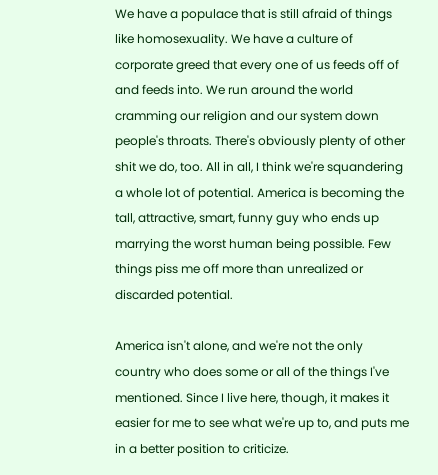We have a populace that is still afraid of things like homosexuality. We have a culture of corporate greed that every one of us feeds off of and feeds into. We run around the world cramming our religion and our system down people's throats. There's obviously plenty of other shit we do, too. All in all, I think we're squandering a whole lot of potential. America is becoming the tall, attractive, smart, funny guy who ends up marrying the worst human being possible. Few things piss me off more than unrealized or discarded potential.

America isn't alone, and we're not the only country who does some or all of the things I've mentioned. Since I live here, though, it makes it easier for me to see what we're up to, and puts me in a better position to criticize.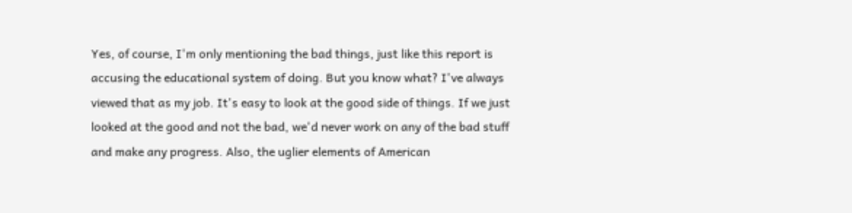Yes, of course, I'm only mentioning the bad things, just like this report is accusing the educational system of doing. But you know what? I've always viewed that as my job. It's easy to look at the good side of things. If we just looked at the good and not the bad, we'd never work on any of the bad stuff and make any progress. Also, the uglier elements of American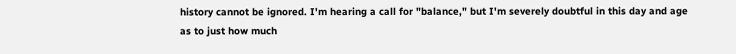history cannot be ignored. I'm hearing a call for "balance," but I'm severely doubtful in this day and age as to just how much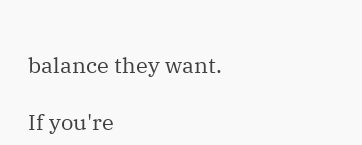balance they want.

If you're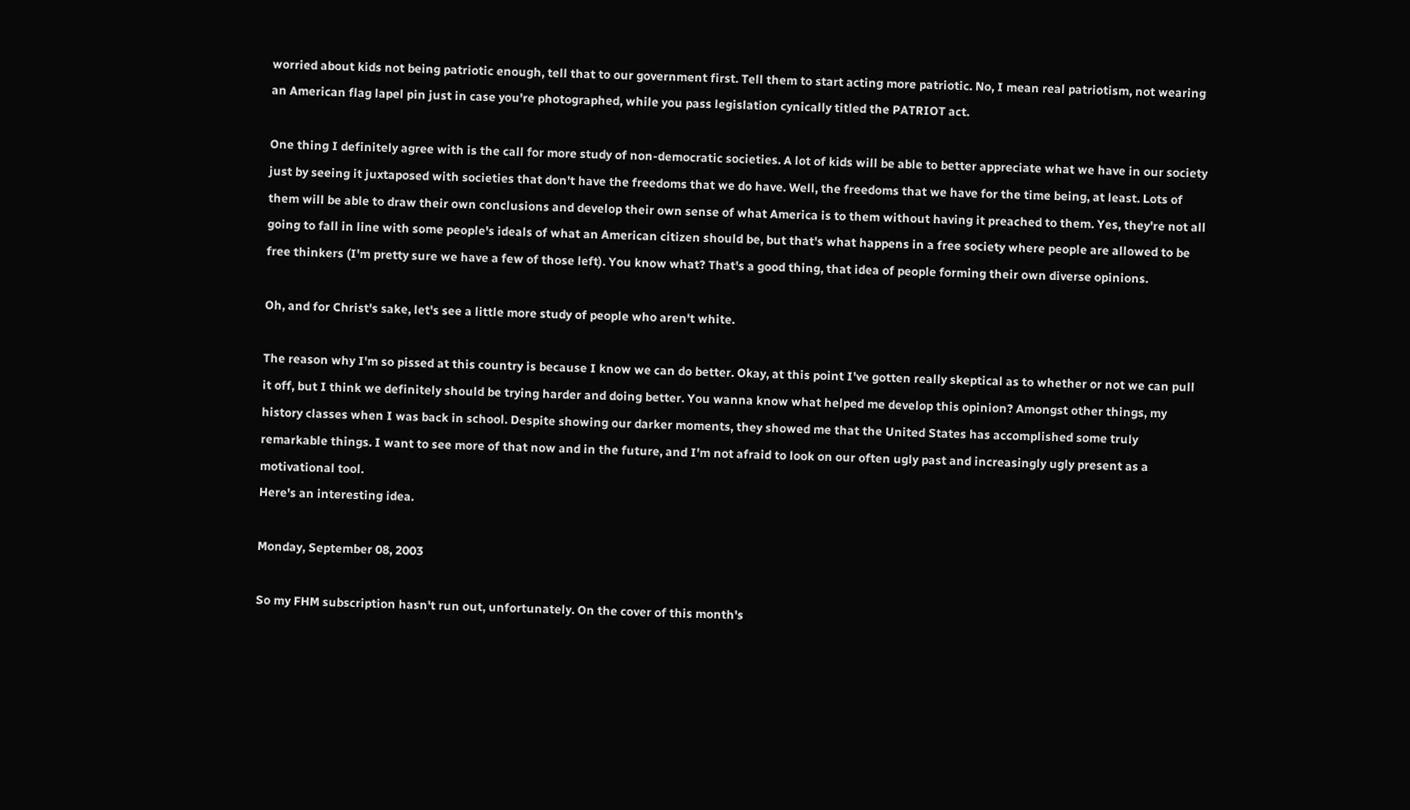worried about kids not being patriotic enough, tell that to our government first. Tell them to start acting more patriotic. No, I mean real patriotism, not wearing an American flag lapel pin just in case you're photographed, while you pass legislation cynically titled the PATRIOT act.

One thing I definitely agree with is the call for more study of non-democratic societies. A lot of kids will be able to better appreciate what we have in our society just by seeing it juxtaposed with societies that don't have the freedoms that we do have. Well, the freedoms that we have for the time being, at least. Lots of them will be able to draw their own conclusions and develop their own sense of what America is to them without having it preached to them. Yes, they're not all going to fall in line with some people's ideals of what an American citizen should be, but that's what happens in a free society where people are allowed to be free thinkers (I'm pretty sure we have a few of those left). You know what? That's a good thing, that idea of people forming their own diverse opinions.

Oh, and for Christ's sake, let's see a little more study of people who aren't white.

The reason why I'm so pissed at this country is because I know we can do better. Okay, at this point I've gotten really skeptical as to whether or not we can pull it off, but I think we definitely should be trying harder and doing better. You wanna know what helped me develop this opinion? Amongst other things, my history classes when I was back in school. Despite showing our darker moments, they showed me that the United States has accomplished some truly remarkable things. I want to see more of that now and in the future, and I'm not afraid to look on our often ugly past and increasingly ugly present as a motivational tool.
Here's an interesting idea.

Monday, September 08, 2003

So my FHM subscription hasn't run out, unfortunately. On the cover of this month's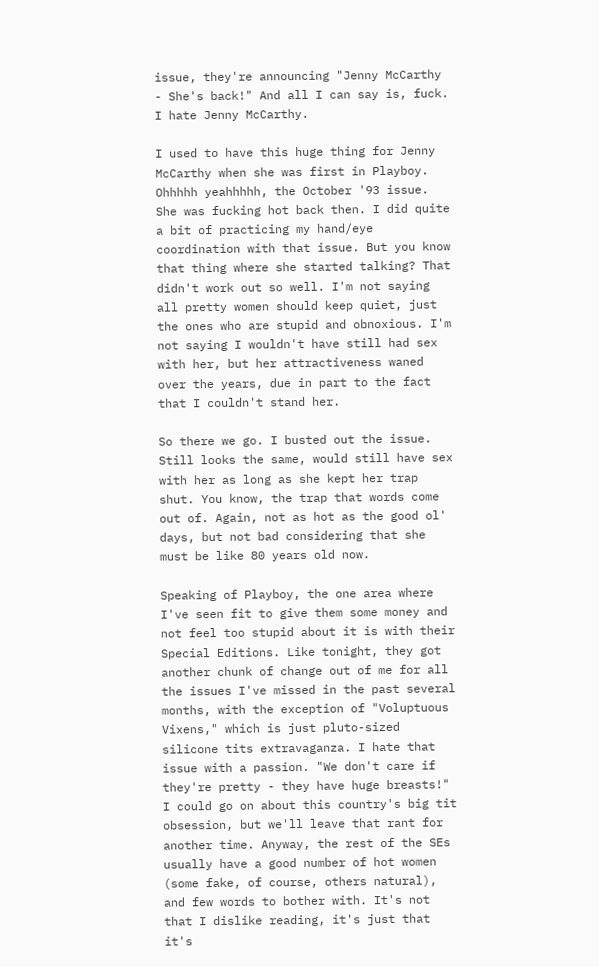issue, they're announcing "Jenny McCarthy - She's back!" And all I can say is, fuck. I hate Jenny McCarthy.

I used to have this huge thing for Jenny McCarthy when she was first in Playboy. Ohhhhh yeahhhhh, the October '93 issue. She was fucking hot back then. I did quite a bit of practicing my hand/eye coordination with that issue. But you know that thing where she started talking? That didn't work out so well. I'm not saying all pretty women should keep quiet, just the ones who are stupid and obnoxious. I'm not saying I wouldn't have still had sex with her, but her attractiveness waned over the years, due in part to the fact that I couldn't stand her.

So there we go. I busted out the issue. Still looks the same, would still have sex with her as long as she kept her trap shut. You know, the trap that words come out of. Again, not as hot as the good ol' days, but not bad considering that she must be like 80 years old now.

Speaking of Playboy, the one area where I've seen fit to give them some money and not feel too stupid about it is with their Special Editions. Like tonight, they got another chunk of change out of me for all the issues I've missed in the past several months, with the exception of "Voluptuous Vixens," which is just pluto-sized silicone tits extravaganza. I hate that issue with a passion. "We don't care if they're pretty - they have huge breasts!" I could go on about this country's big tit obsession, but we'll leave that rant for another time. Anyway, the rest of the SEs usually have a good number of hot women (some fake, of course, others natural), and few words to bother with. It's not that I dislike reading, it's just that it's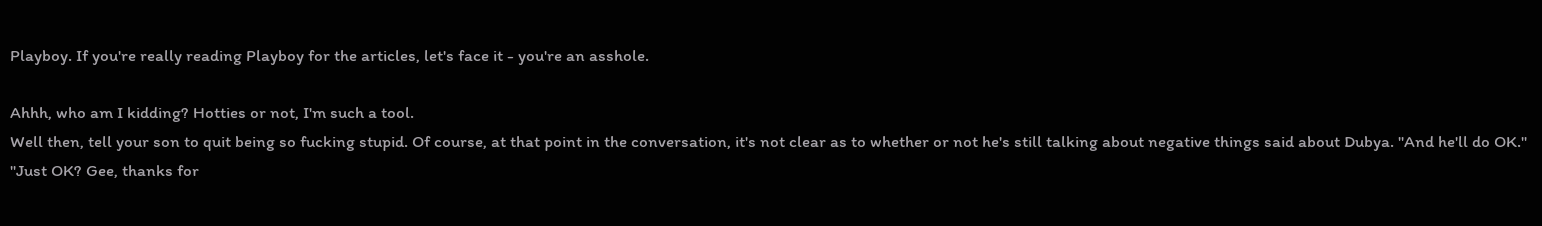Playboy. If you're really reading Playboy for the articles, let's face it - you're an asshole.

Ahhh, who am I kidding? Hotties or not, I'm such a tool.
Well then, tell your son to quit being so fucking stupid. Of course, at that point in the conversation, it's not clear as to whether or not he's still talking about negative things said about Dubya. "And he'll do OK." "Just OK? Gee, thanks for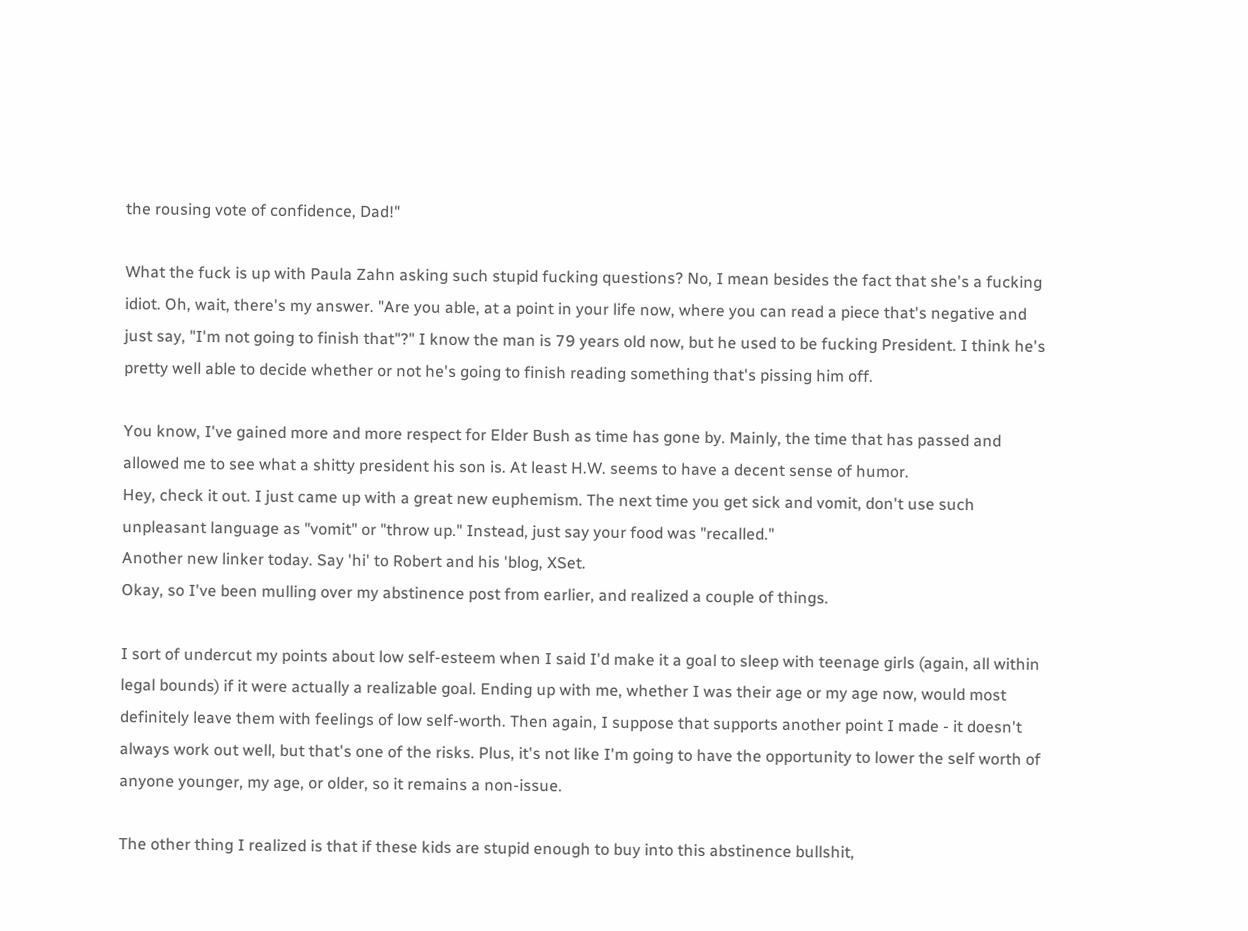the rousing vote of confidence, Dad!"

What the fuck is up with Paula Zahn asking such stupid fucking questions? No, I mean besides the fact that she's a fucking idiot. Oh, wait, there's my answer. "Are you able, at a point in your life now, where you can read a piece that's negative and just say, "I'm not going to finish that"?" I know the man is 79 years old now, but he used to be fucking President. I think he's pretty well able to decide whether or not he's going to finish reading something that's pissing him off.

You know, I've gained more and more respect for Elder Bush as time has gone by. Mainly, the time that has passed and allowed me to see what a shitty president his son is. At least H.W. seems to have a decent sense of humor.
Hey, check it out. I just came up with a great new euphemism. The next time you get sick and vomit, don't use such unpleasant language as "vomit" or "throw up." Instead, just say your food was "recalled."
Another new linker today. Say 'hi' to Robert and his 'blog, XSet.
Okay, so I've been mulling over my abstinence post from earlier, and realized a couple of things.

I sort of undercut my points about low self-esteem when I said I'd make it a goal to sleep with teenage girls (again, all within legal bounds) if it were actually a realizable goal. Ending up with me, whether I was their age or my age now, would most definitely leave them with feelings of low self-worth. Then again, I suppose that supports another point I made - it doesn't always work out well, but that's one of the risks. Plus, it's not like I'm going to have the opportunity to lower the self worth of anyone younger, my age, or older, so it remains a non-issue.

The other thing I realized is that if these kids are stupid enough to buy into this abstinence bullshit,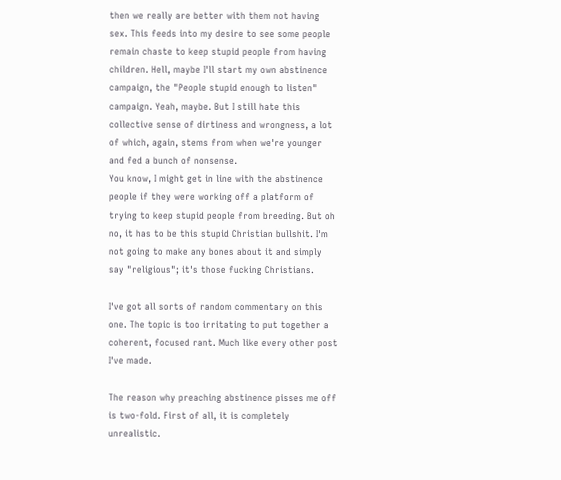then we really are better with them not having sex. This feeds into my desire to see some people remain chaste to keep stupid people from having children. Hell, maybe I'll start my own abstinence campaign, the "People stupid enough to listen" campaign. Yeah, maybe. But I still hate this collective sense of dirtiness and wrongness, a lot of which, again, stems from when we're younger and fed a bunch of nonsense.
You know, I might get in line with the abstinence people if they were working off a platform of trying to keep stupid people from breeding. But oh no, it has to be this stupid Christian bullshit. I'm not going to make any bones about it and simply say "religious"; it's those fucking Christians.

I've got all sorts of random commentary on this one. The topic is too irritating to put together a coherent, focused rant. Much like every other post I've made.

The reason why preaching abstinence pisses me off is two-fold. First of all, it is completely unrealistic.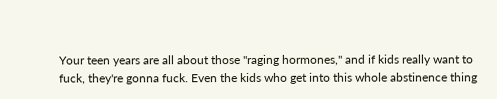Your teen years are all about those "raging hormones," and if kids really want to fuck, they're gonna fuck. Even the kids who get into this whole abstinence thing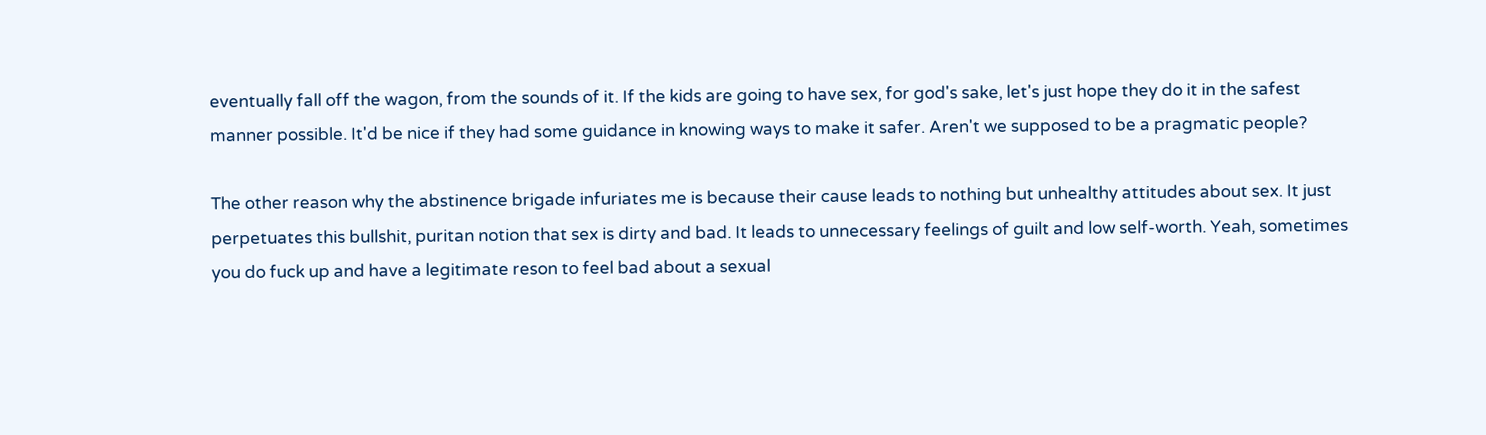eventually fall off the wagon, from the sounds of it. If the kids are going to have sex, for god's sake, let's just hope they do it in the safest manner possible. It'd be nice if they had some guidance in knowing ways to make it safer. Aren't we supposed to be a pragmatic people?

The other reason why the abstinence brigade infuriates me is because their cause leads to nothing but unhealthy attitudes about sex. It just perpetuates this bullshit, puritan notion that sex is dirty and bad. It leads to unnecessary feelings of guilt and low self-worth. Yeah, sometimes you do fuck up and have a legitimate reson to feel bad about a sexual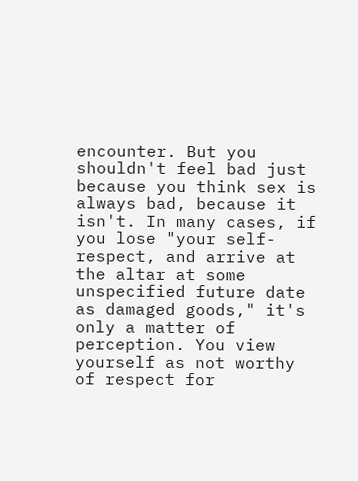encounter. But you shouldn't feel bad just because you think sex is always bad, because it isn't. In many cases, if you lose "your self-respect, and arrive at the altar at some unspecified future date as damaged goods," it's only a matter of perception. You view yourself as not worthy of respect for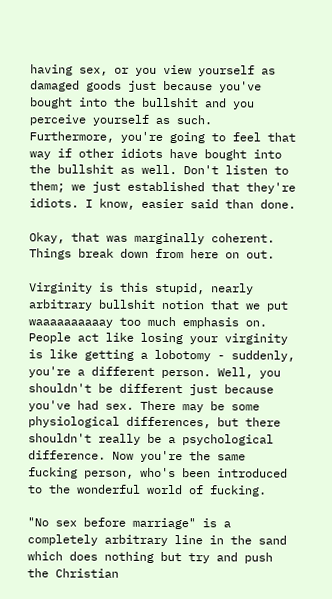having sex, or you view yourself as damaged goods just because you've bought into the bullshit and you perceive yourself as such. Furthermore, you're going to feel that way if other idiots have bought into the bullshit as well. Don't listen to them; we just established that they're idiots. I know, easier said than done.

Okay, that was marginally coherent. Things break down from here on out.

Virginity is this stupid, nearly arbitrary bullshit notion that we put waaaaaaaaaay too much emphasis on. People act like losing your virginity is like getting a lobotomy - suddenly, you're a different person. Well, you shouldn't be different just because you've had sex. There may be some physiological differences, but there shouldn't really be a psychological difference. Now you're the same fucking person, who's been introduced to the wonderful world of fucking.

"No sex before marriage" is a completely arbitrary line in the sand which does nothing but try and push the Christian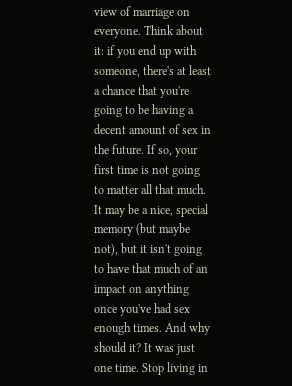view of marriage on everyone. Think about it: if you end up with someone, there's at least a chance that you're going to be having a decent amount of sex in the future. If so, your first time is not going to matter all that much. It may be a nice, special memory (but maybe not), but it isn't going to have that much of an impact on anything once you've had sex enough times. And why should it? It was just one time. Stop living in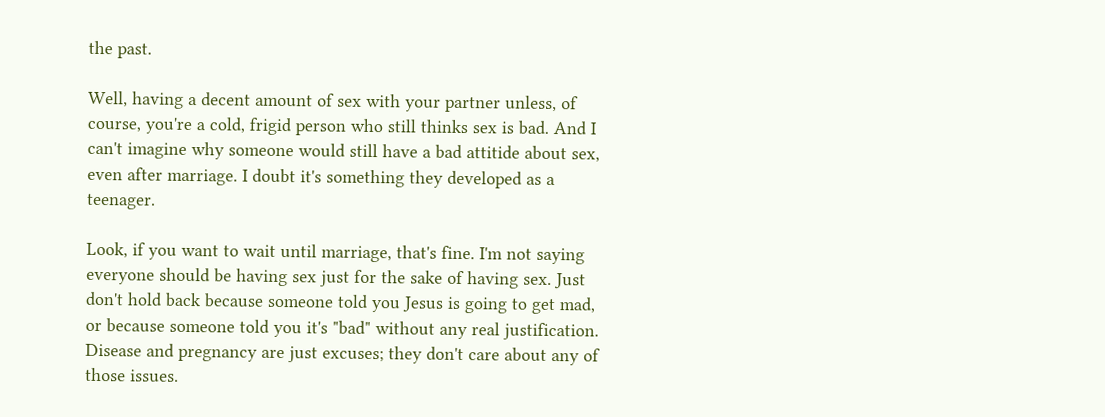the past.

Well, having a decent amount of sex with your partner unless, of course, you're a cold, frigid person who still thinks sex is bad. And I can't imagine why someone would still have a bad attitide about sex, even after marriage. I doubt it's something they developed as a teenager.

Look, if you want to wait until marriage, that's fine. I'm not saying everyone should be having sex just for the sake of having sex. Just don't hold back because someone told you Jesus is going to get mad, or because someone told you it's "bad" without any real justification. Disease and pregnancy are just excuses; they don't care about any of those issues.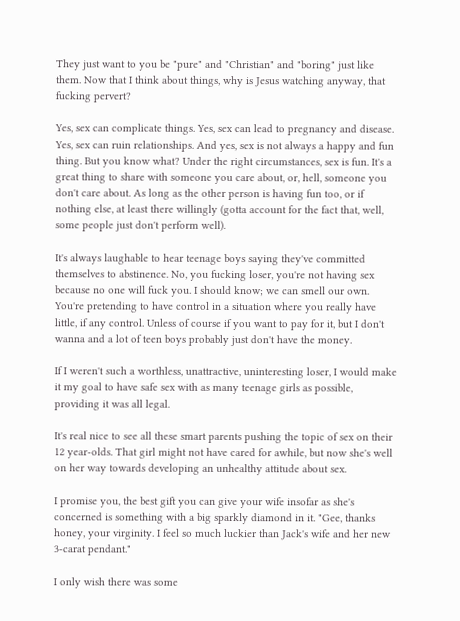They just want to you be "pure" and "Christian" and "boring" just like them. Now that I think about things, why is Jesus watching anyway, that fucking pervert?

Yes, sex can complicate things. Yes, sex can lead to pregnancy and disease. Yes, sex can ruin relationships. And yes, sex is not always a happy and fun thing. But you know what? Under the right circumstances, sex is fun. It's a great thing to share with someone you care about, or, hell, someone you don't care about. As long as the other person is having fun too, or if nothing else, at least there willingly (gotta account for the fact that, well, some people just don't perform well).

It's always laughable to hear teenage boys saying they've committed themselves to abstinence. No, you fucking loser, you're not having sex because no one will fuck you. I should know; we can smell our own. You're pretending to have control in a situation where you really have little, if any control. Unless of course if you want to pay for it, but I don't wanna and a lot of teen boys probably just don't have the money.

If I weren't such a worthless, unattractive, uninteresting loser, I would make it my goal to have safe sex with as many teenage girls as possible, providing it was all legal.

It's real nice to see all these smart parents pushing the topic of sex on their 12 year-olds. That girl might not have cared for awhile, but now she's well on her way towards developing an unhealthy attitude about sex.

I promise you, the best gift you can give your wife insofar as she's concerned is something with a big sparkly diamond in it. "Gee, thanks honey, your virginity. I feel so much luckier than Jack's wife and her new 3-carat pendant."

I only wish there was some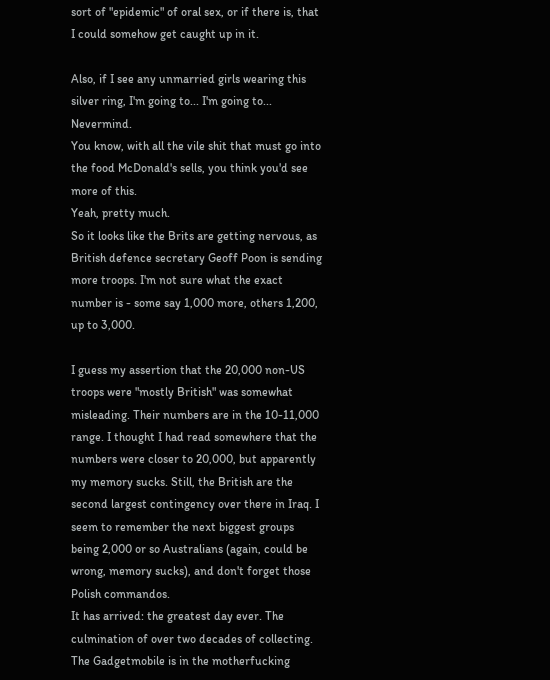sort of "epidemic" of oral sex, or if there is, that I could somehow get caught up in it.

Also, if I see any unmarried girls wearing this silver ring, I'm going to... I'm going to... Nevermind.
You know, with all the vile shit that must go into the food McDonald's sells, you think you'd see more of this.
Yeah, pretty much.
So it looks like the Brits are getting nervous, as British defence secretary Geoff Poon is sending more troops. I'm not sure what the exact number is - some say 1,000 more, others 1,200, up to 3,000.

I guess my assertion that the 20,000 non-US troops were "mostly British" was somewhat misleading. Their numbers are in the 10-11,000 range. I thought I had read somewhere that the numbers were closer to 20,000, but apparently my memory sucks. Still, the British are the second largest contingency over there in Iraq. I seem to remember the next biggest groups being 2,000 or so Australians (again, could be wrong, memory sucks), and don't forget those Polish commandos.
It has arrived: the greatest day ever. The culmination of over two decades of collecting. The Gadgetmobile is in the motherfucking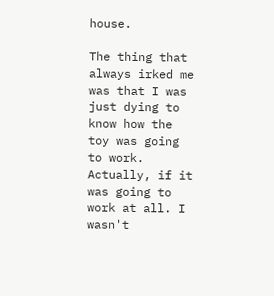house.

The thing that always irked me was that I was just dying to know how the toy was going to work. Actually, if it was going to work at all. I wasn't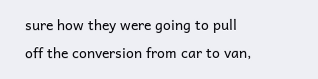sure how they were going to pull off the conversion from car to van,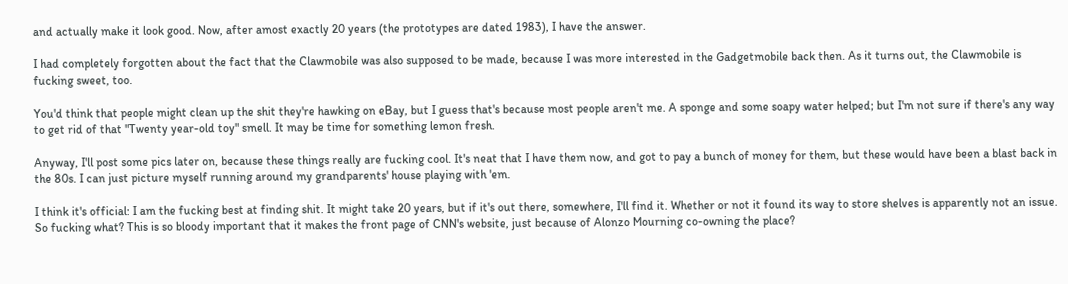and actually make it look good. Now, after amost exactly 20 years (the prototypes are dated 1983), I have the answer.

I had completely forgotten about the fact that the Clawmobile was also supposed to be made, because I was more interested in the Gadgetmobile back then. As it turns out, the Clawmobile is fucking sweet, too.

You'd think that people might clean up the shit they're hawking on eBay, but I guess that's because most people aren't me. A sponge and some soapy water helped; but I'm not sure if there's any way to get rid of that "Twenty year-old toy" smell. It may be time for something lemon fresh.

Anyway, I'll post some pics later on, because these things really are fucking cool. It's neat that I have them now, and got to pay a bunch of money for them, but these would have been a blast back in the 80s. I can just picture myself running around my grandparents' house playing with 'em.

I think it's official: I am the fucking best at finding shit. It might take 20 years, but if it's out there, somewhere, I'll find it. Whether or not it found its way to store shelves is apparently not an issue.
So fucking what? This is so bloody important that it makes the front page of CNN's website, just because of Alonzo Mourning co-owning the place?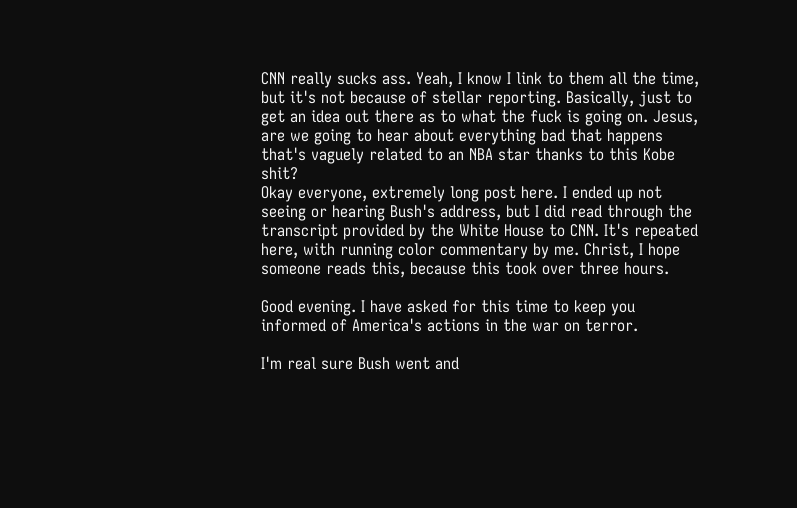CNN really sucks ass. Yeah, I know I link to them all the time, but it's not because of stellar reporting. Basically, just to get an idea out there as to what the fuck is going on. Jesus, are we going to hear about everything bad that happens that's vaguely related to an NBA star thanks to this Kobe shit?
Okay everyone, extremely long post here. I ended up not seeing or hearing Bush's address, but I did read through the transcript provided by the White House to CNN. It's repeated here, with running color commentary by me. Christ, I hope someone reads this, because this took over three hours.

Good evening. I have asked for this time to keep you informed of America's actions in the war on terror.

I'm real sure Bush went and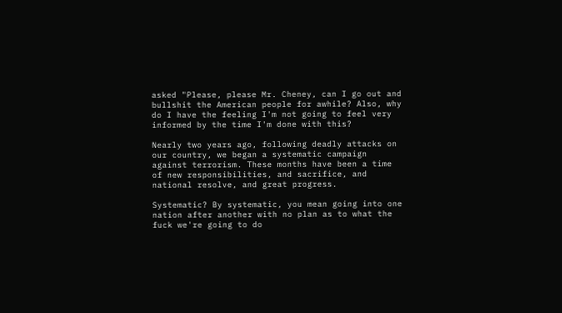asked "Please, please Mr. Cheney, can I go out and bullshit the American people for awhile? Also, why do I have the feeling I'm not going to feel very informed by the time I'm done with this?

Nearly two years ago, following deadly attacks on our country, we began a systematic campaign against terrorism. These months have been a time of new responsibilities, and sacrifice, and national resolve, and great progress.

Systematic? By systematic, you mean going into one nation after another with no plan as to what the fuck we're going to do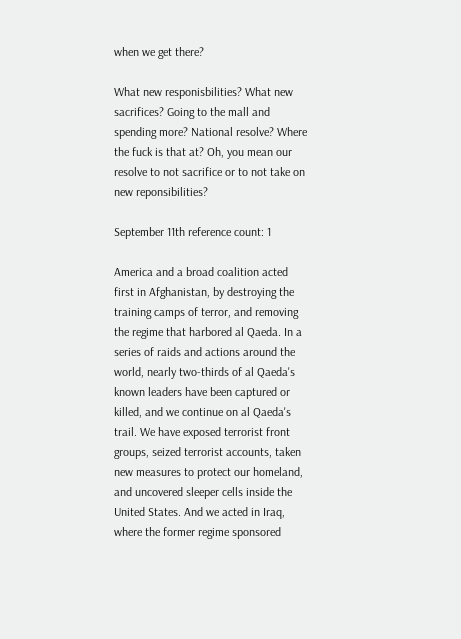when we get there?

What new responisbilities? What new sacrifices? Going to the mall and spending more? National resolve? Where the fuck is that at? Oh, you mean our resolve to not sacrifice or to not take on new reponsibilities?

September 11th reference count: 1

America and a broad coalition acted first in Afghanistan, by destroying the training camps of terror, and removing the regime that harbored al Qaeda. In a series of raids and actions around the world, nearly two-thirds of al Qaeda's known leaders have been captured or killed, and we continue on al Qaeda's trail. We have exposed terrorist front groups, seized terrorist accounts, taken new measures to protect our homeland, and uncovered sleeper cells inside the United States. And we acted in Iraq, where the former regime sponsored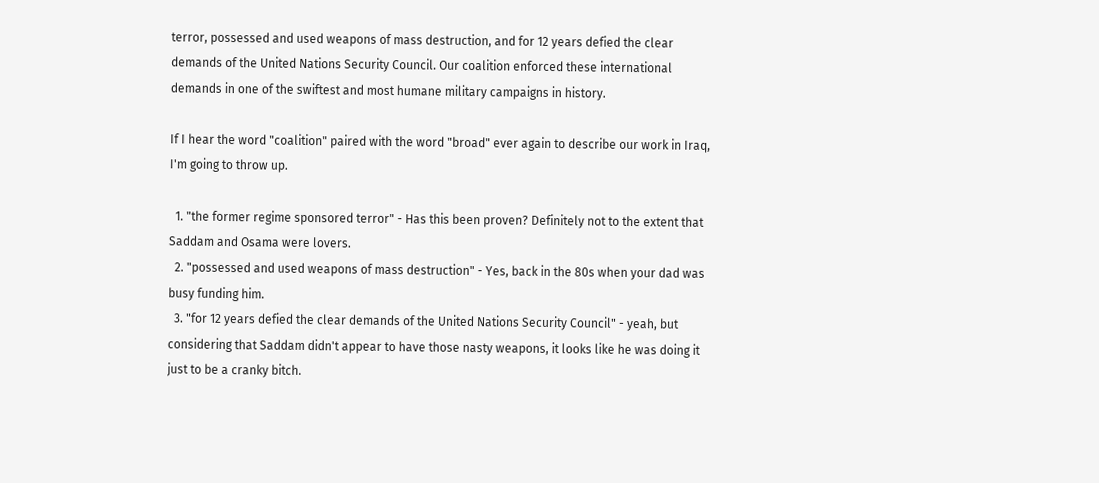terror, possessed and used weapons of mass destruction, and for 12 years defied the clear demands of the United Nations Security Council. Our coalition enforced these international demands in one of the swiftest and most humane military campaigns in history.

If I hear the word "coalition" paired with the word "broad" ever again to describe our work in Iraq, I'm going to throw up.

  1. "the former regime sponsored terror" - Has this been proven? Definitely not to the extent that Saddam and Osama were lovers.
  2. "possessed and used weapons of mass destruction" - Yes, back in the 80s when your dad was busy funding him.
  3. "for 12 years defied the clear demands of the United Nations Security Council" - yeah, but considering that Saddam didn't appear to have those nasty weapons, it looks like he was doing it just to be a cranky bitch.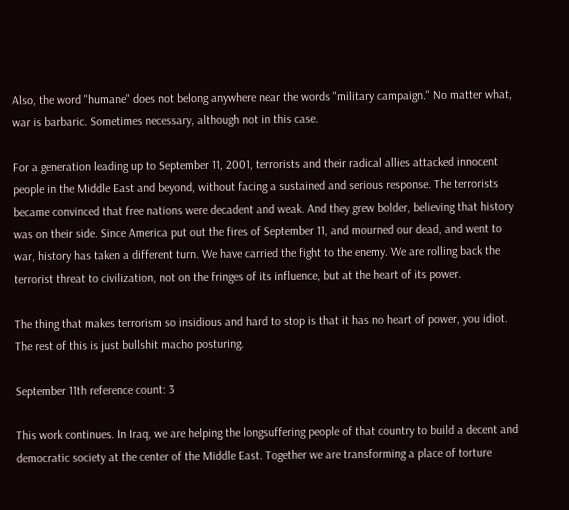Also, the word "humane" does not belong anywhere near the words "military campaign." No matter what, war is barbaric. Sometimes necessary, although not in this case.

For a generation leading up to September 11, 2001, terrorists and their radical allies attacked innocent people in the Middle East and beyond, without facing a sustained and serious response. The terrorists became convinced that free nations were decadent and weak. And they grew bolder, believing that history was on their side. Since America put out the fires of September 11, and mourned our dead, and went to war, history has taken a different turn. We have carried the fight to the enemy. We are rolling back the terrorist threat to civilization, not on the fringes of its influence, but at the heart of its power.

The thing that makes terrorism so insidious and hard to stop is that it has no heart of power, you idiot. The rest of this is just bullshit macho posturing.

September 11th reference count: 3

This work continues. In Iraq, we are helping the longsuffering people of that country to build a decent and democratic society at the center of the Middle East. Together we are transforming a place of torture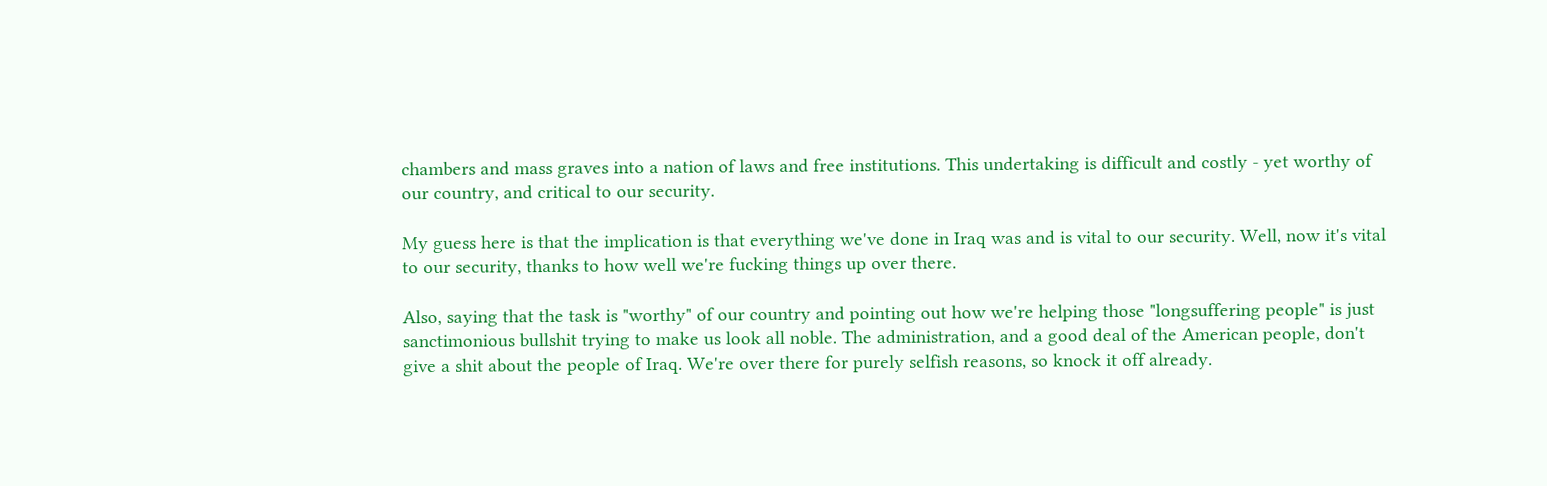chambers and mass graves into a nation of laws and free institutions. This undertaking is difficult and costly - yet worthy of our country, and critical to our security.

My guess here is that the implication is that everything we've done in Iraq was and is vital to our security. Well, now it's vital to our security, thanks to how well we're fucking things up over there.

Also, saying that the task is "worthy" of our country and pointing out how we're helping those "longsuffering people" is just sanctimonious bullshit trying to make us look all noble. The administration, and a good deal of the American people, don't give a shit about the people of Iraq. We're over there for purely selfish reasons, so knock it off already.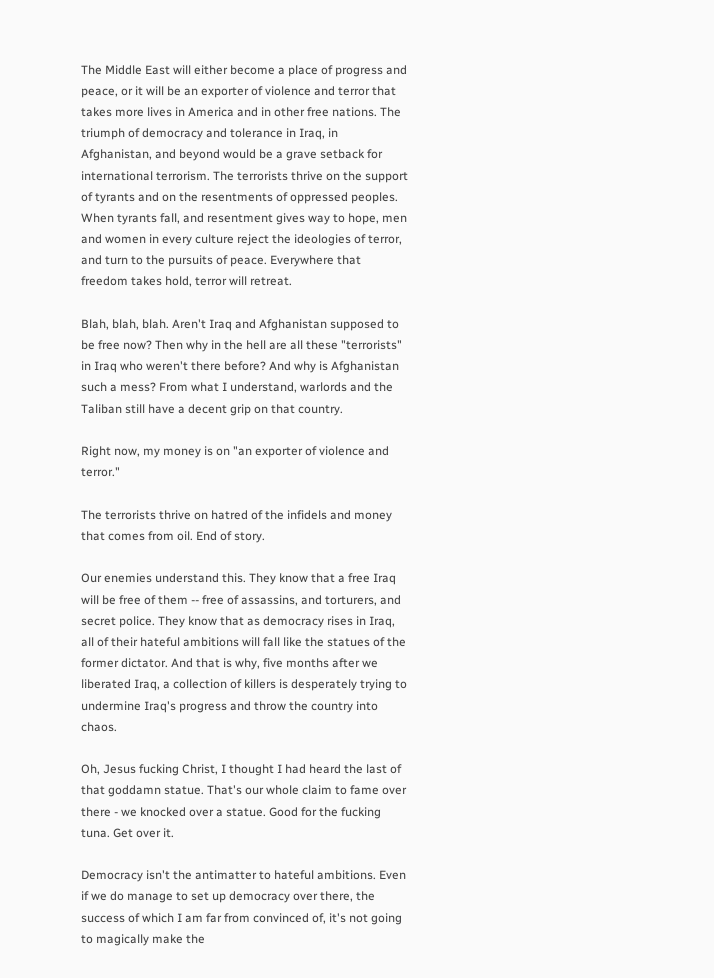The Middle East will either become a place of progress and peace, or it will be an exporter of violence and terror that takes more lives in America and in other free nations. The triumph of democracy and tolerance in Iraq, in Afghanistan, and beyond would be a grave setback for international terrorism. The terrorists thrive on the support of tyrants and on the resentments of oppressed peoples. When tyrants fall, and resentment gives way to hope, men and women in every culture reject the ideologies of terror, and turn to the pursuits of peace. Everywhere that freedom takes hold, terror will retreat.

Blah, blah, blah. Aren't Iraq and Afghanistan supposed to be free now? Then why in the hell are all these "terrorists" in Iraq who weren't there before? And why is Afghanistan such a mess? From what I understand, warlords and the Taliban still have a decent grip on that country.

Right now, my money is on "an exporter of violence and terror."

The terrorists thrive on hatred of the infidels and money that comes from oil. End of story.

Our enemies understand this. They know that a free Iraq will be free of them -- free of assassins, and torturers, and secret police. They know that as democracy rises in Iraq, all of their hateful ambitions will fall like the statues of the former dictator. And that is why, five months after we liberated Iraq, a collection of killers is desperately trying to undermine Iraq's progress and throw the country into chaos.

Oh, Jesus fucking Christ, I thought I had heard the last of that goddamn statue. That's our whole claim to fame over there - we knocked over a statue. Good for the fucking tuna. Get over it.

Democracy isn't the antimatter to hateful ambitions. Even if we do manage to set up democracy over there, the success of which I am far from convinced of, it's not going to magically make the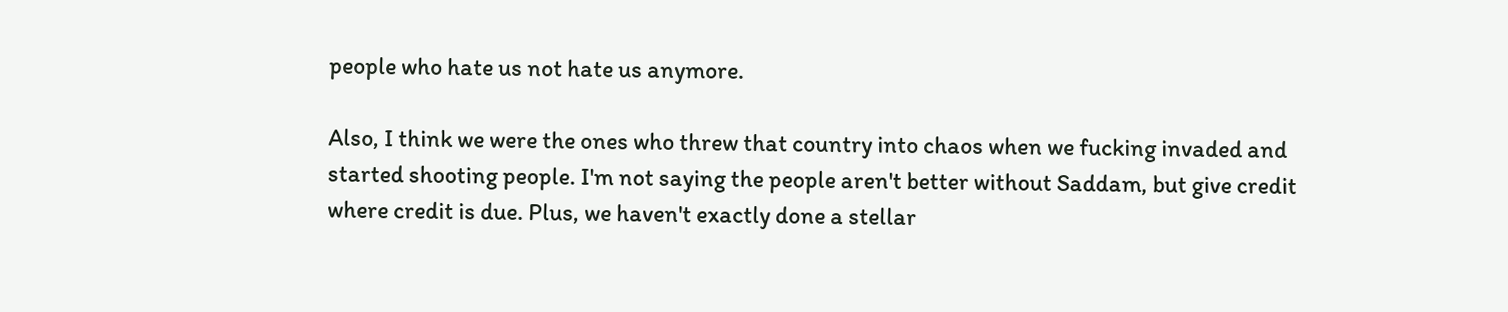people who hate us not hate us anymore.

Also, I think we were the ones who threw that country into chaos when we fucking invaded and started shooting people. I'm not saying the people aren't better without Saddam, but give credit where credit is due. Plus, we haven't exactly done a stellar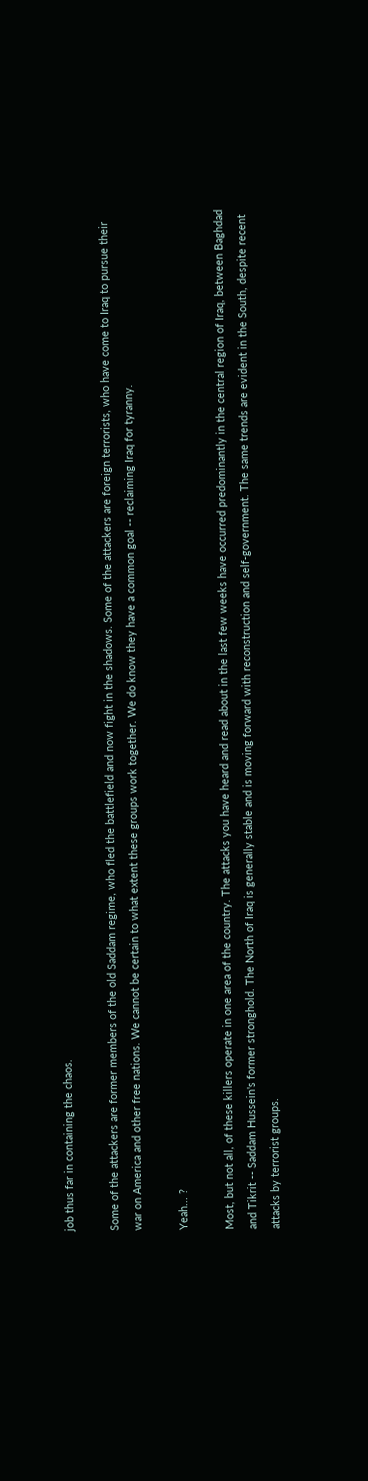job thus far in containing the chaos.

Some of the attackers are former members of the old Saddam regime, who fled the battlefield and now fight in the shadows. Some of the attackers are foreign terrorists, who have come to Iraq to pursue their war on America and other free nations. We cannot be certain to what extent these groups work together. We do know they have a common goal -- reclaiming Iraq for tyranny.

Yeah... ?

Most, but not all, of these killers operate in one area of the country. The attacks you have heard and read about in the last few weeks have occurred predominantly in the central region of Iraq, between Baghdad and Tikrit -- Saddam Hussein's former stronghold. The North of Iraq is generally stable and is moving forward with reconstruction and self-government. The same trends are evident in the South, despite recent attacks by terrorist groups.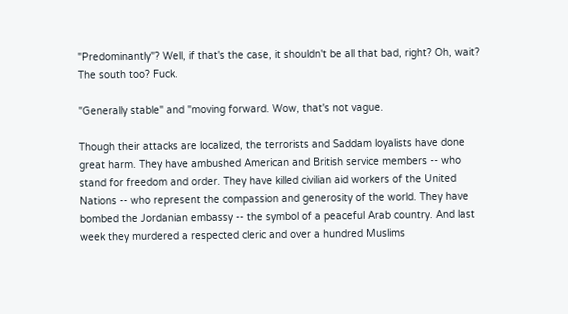"Predominantly"? Well, if that's the case, it shouldn't be all that bad, right? Oh, wait? The south too? Fuck.

"Generally stable" and "moving forward. Wow, that's not vague.

Though their attacks are localized, the terrorists and Saddam loyalists have done great harm. They have ambushed American and British service members -- who stand for freedom and order. They have killed civilian aid workers of the United Nations -- who represent the compassion and generosity of the world. They have bombed the Jordanian embassy -- the symbol of a peaceful Arab country. And last week they murdered a respected cleric and over a hundred Muslims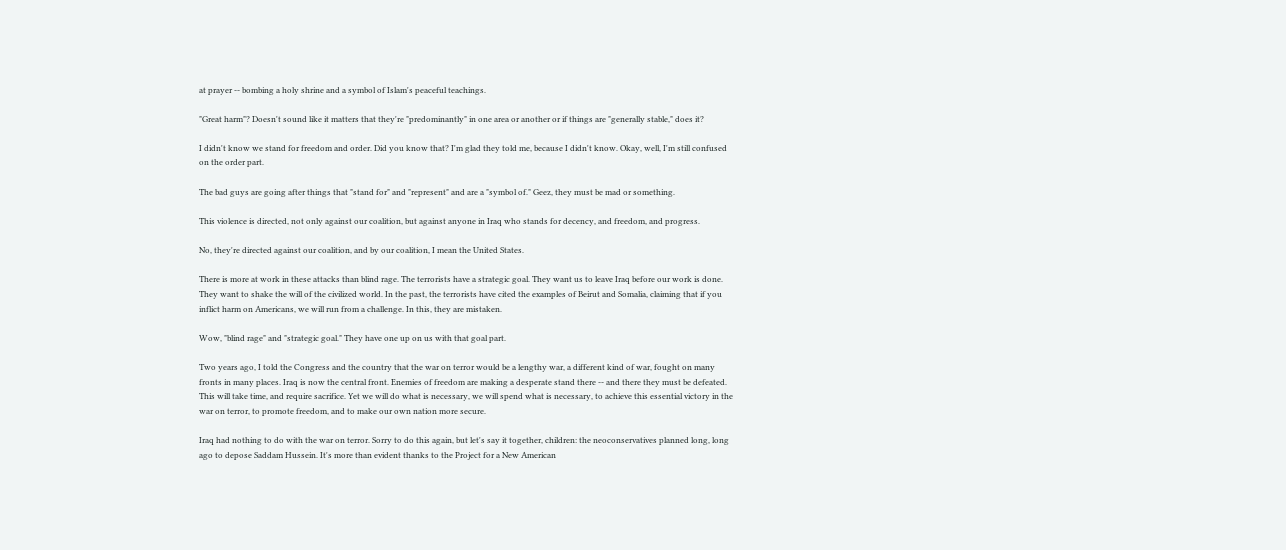at prayer -- bombing a holy shrine and a symbol of Islam's peaceful teachings.

"Great harm"? Doesn't sound like it matters that they're "predominantly" in one area or another or if things are "generally stable," does it?

I didn't know we stand for freedom and order. Did you know that? I'm glad they told me, because I didn't know. Okay, well, I'm still confused on the order part.

The bad guys are going after things that "stand for" and "represent" and are a "symbol of." Geez, they must be mad or something.

This violence is directed, not only against our coalition, but against anyone in Iraq who stands for decency, and freedom, and progress.

No, they're directed against our coalition, and by our coalition, I mean the United States.

There is more at work in these attacks than blind rage. The terrorists have a strategic goal. They want us to leave Iraq before our work is done. They want to shake the will of the civilized world. In the past, the terrorists have cited the examples of Beirut and Somalia, claiming that if you inflict harm on Americans, we will run from a challenge. In this, they are mistaken.

Wow, "blind rage" and "strategic goal." They have one up on us with that goal part.

Two years ago, I told the Congress and the country that the war on terror would be a lengthy war, a different kind of war, fought on many fronts in many places. Iraq is now the central front. Enemies of freedom are making a desperate stand there -- and there they must be defeated. This will take time, and require sacrifice. Yet we will do what is necessary, we will spend what is necessary, to achieve this essential victory in the war on terror, to promote freedom, and to make our own nation more secure.

Iraq had nothing to do with the war on terror. Sorry to do this again, but let's say it together, children: the neoconservatives planned long, long ago to depose Saddam Hussein. It's more than evident thanks to the Project for a New American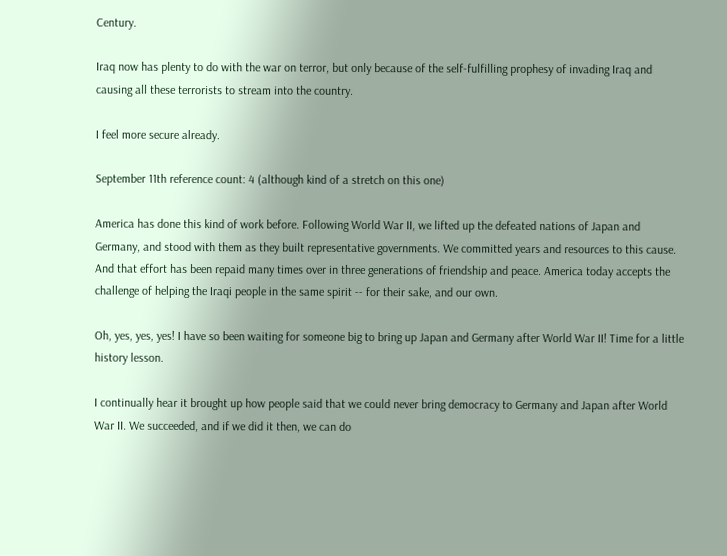Century.

Iraq now has plenty to do with the war on terror, but only because of the self-fulfilling prophesy of invading Iraq and causing all these terrorists to stream into the country.

I feel more secure already.

September 11th reference count: 4 (although kind of a stretch on this one)

America has done this kind of work before. Following World War II, we lifted up the defeated nations of Japan and Germany, and stood with them as they built representative governments. We committed years and resources to this cause. And that effort has been repaid many times over in three generations of friendship and peace. America today accepts the challenge of helping the Iraqi people in the same spirit -- for their sake, and our own.

Oh, yes, yes, yes! I have so been waiting for someone big to bring up Japan and Germany after World War II! Time for a little history lesson.

I continually hear it brought up how people said that we could never bring democracy to Germany and Japan after World War II. We succeeded, and if we did it then, we can do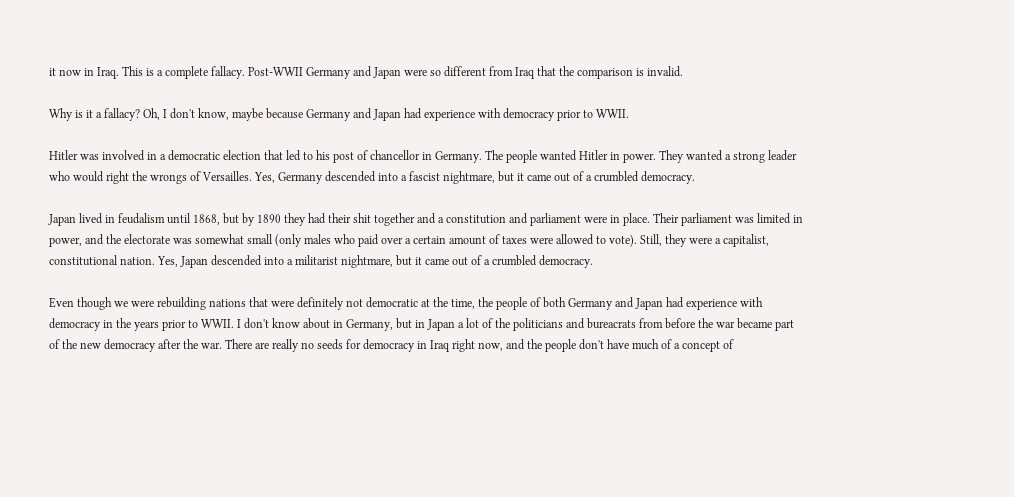it now in Iraq. This is a complete fallacy. Post-WWII Germany and Japan were so different from Iraq that the comparison is invalid.

Why is it a fallacy? Oh, I don't know, maybe because Germany and Japan had experience with democracy prior to WWII.

Hitler was involved in a democratic election that led to his post of chancellor in Germany. The people wanted Hitler in power. They wanted a strong leader who would right the wrongs of Versailles. Yes, Germany descended into a fascist nightmare, but it came out of a crumbled democracy.

Japan lived in feudalism until 1868, but by 1890 they had their shit together and a constitution and parliament were in place. Their parliament was limited in power, and the electorate was somewhat small (only males who paid over a certain amount of taxes were allowed to vote). Still, they were a capitalist, constitutional nation. Yes, Japan descended into a militarist nightmare, but it came out of a crumbled democracy.

Even though we were rebuilding nations that were definitely not democratic at the time, the people of both Germany and Japan had experience with democracy in the years prior to WWII. I don't know about in Germany, but in Japan a lot of the politicians and bureacrats from before the war became part of the new democracy after the war. There are really no seeds for democracy in Iraq right now, and the people don't have much of a concept of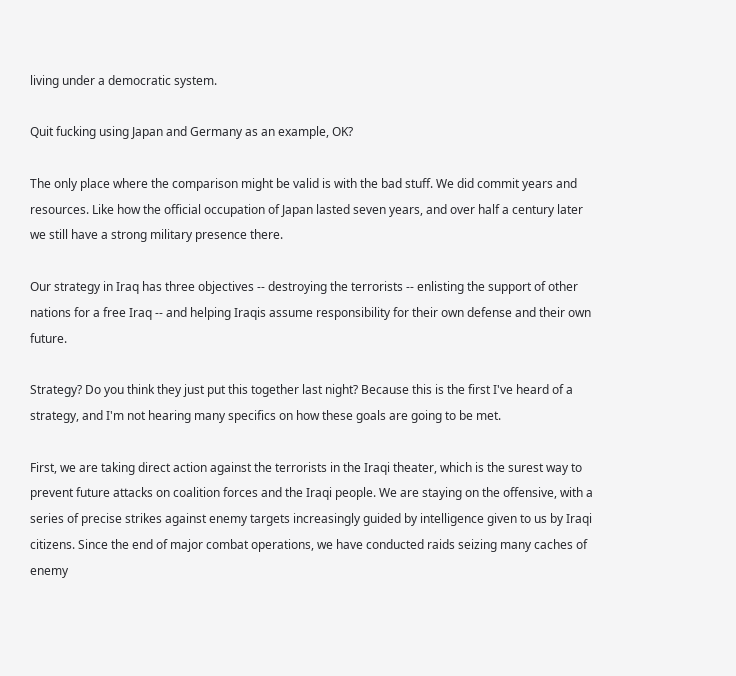living under a democratic system.

Quit fucking using Japan and Germany as an example, OK?

The only place where the comparison might be valid is with the bad stuff. We did commit years and resources. Like how the official occupation of Japan lasted seven years, and over half a century later we still have a strong military presence there.

Our strategy in Iraq has three objectives -- destroying the terrorists -- enlisting the support of other nations for a free Iraq -- and helping Iraqis assume responsibility for their own defense and their own future.

Strategy? Do you think they just put this together last night? Because this is the first I've heard of a strategy, and I'm not hearing many specifics on how these goals are going to be met.

First, we are taking direct action against the terrorists in the Iraqi theater, which is the surest way to prevent future attacks on coalition forces and the Iraqi people. We are staying on the offensive, with a series of precise strikes against enemy targets increasingly guided by intelligence given to us by Iraqi citizens. Since the end of major combat operations, we have conducted raids seizing many caches of enemy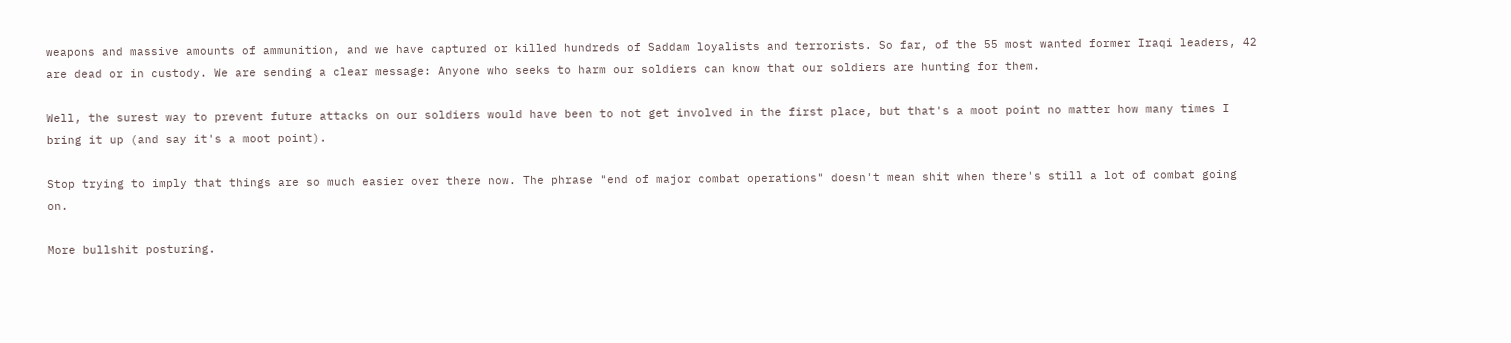weapons and massive amounts of ammunition, and we have captured or killed hundreds of Saddam loyalists and terrorists. So far, of the 55 most wanted former Iraqi leaders, 42 are dead or in custody. We are sending a clear message: Anyone who seeks to harm our soldiers can know that our soldiers are hunting for them.

Well, the surest way to prevent future attacks on our soldiers would have been to not get involved in the first place, but that's a moot point no matter how many times I bring it up (and say it's a moot point).

Stop trying to imply that things are so much easier over there now. The phrase "end of major combat operations" doesn't mean shit when there's still a lot of combat going on.

More bullshit posturing.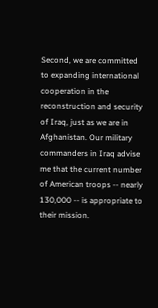Second, we are committed to expanding international cooperation in the reconstruction and security of Iraq, just as we are in Afghanistan. Our military commanders in Iraq advise me that the current number of American troops -- nearly 130,000 -- is appropriate to their mission.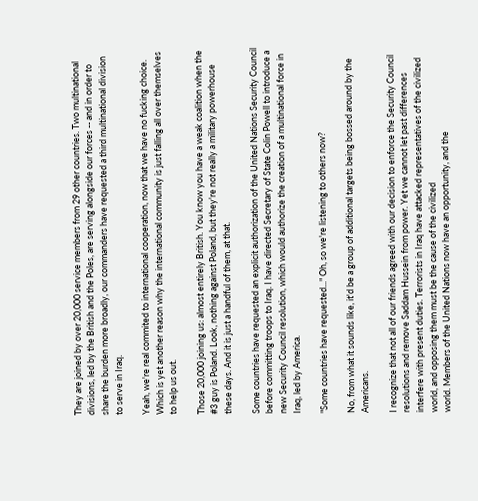They are joined by over 20,000 service members from 29 other countries. Two multinational divisions, led by the British and the Poles, are serving alongside our forces -- and in order to share the burden more broadly, our commanders have requested a third multinational division to serve in Iraq.

Yeah, we're real commited to international cooperation, now that we have no fucking choice. Which is yet another reason why the international community is just falling all over themselves to help us out.

Those 20,000 joining us: almost entirely British. You know you have a weak coalition when the #3 guy is Poland. Look, nothing against Poland, but they're not really a military powerhouse these days. And it is just a handful of them, at that.

Some countries have requested an explicit authorization of the United Nations Security Council before committing troops to Iraq. I have directed Secretary of State Colin Powell to introduce a new Security Council resolution, which would authorize the creation of a multinational force in Iraq, led by America.

"Some countries have requested..." Oh, so we're listening to others now?

No, from what it sounds like, it'd be a group of additional targets being bossed around by the Americans.

I recognize that not all of our friends agreed with our decision to enforce the Security Council resolutions and remove Saddam Hussein from power. Yet we cannot let past differences interfere with present duties. Terrorists in Iraq have attacked representatives of the civilized world, and opposing them must be the cause of the civilized
world. Members of the United Nations now have an opportunity, and the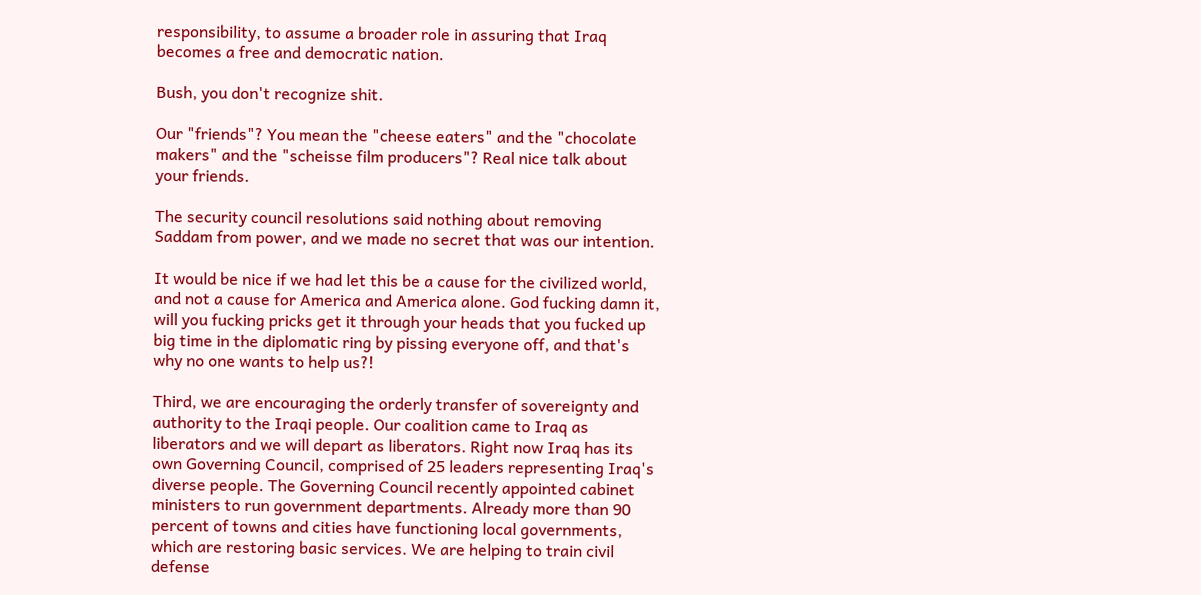responsibility, to assume a broader role in assuring that Iraq becomes a free and democratic nation.

Bush, you don't recognize shit.

Our "friends"? You mean the "cheese eaters" and the "chocolate makers" and the "scheisse film producers"? Real nice talk about your friends.

The security council resolutions said nothing about removing Saddam from power, and we made no secret that was our intention.

It would be nice if we had let this be a cause for the civilized world, and not a cause for America and America alone. God fucking damn it, will you fucking pricks get it through your heads that you fucked up big time in the diplomatic ring by pissing everyone off, and that's why no one wants to help us?!

Third, we are encouraging the orderly transfer of sovereignty and authority to the Iraqi people. Our coalition came to Iraq as liberators and we will depart as liberators. Right now Iraq has its own Governing Council, comprised of 25 leaders representing Iraq's diverse people. The Governing Council recently appointed cabinet ministers to run government departments. Already more than 90 percent of towns and cities have functioning local governments, which are restoring basic services. We are helping to train civil defense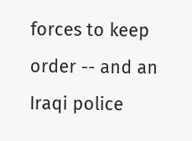forces to keep order -- and an Iraqi police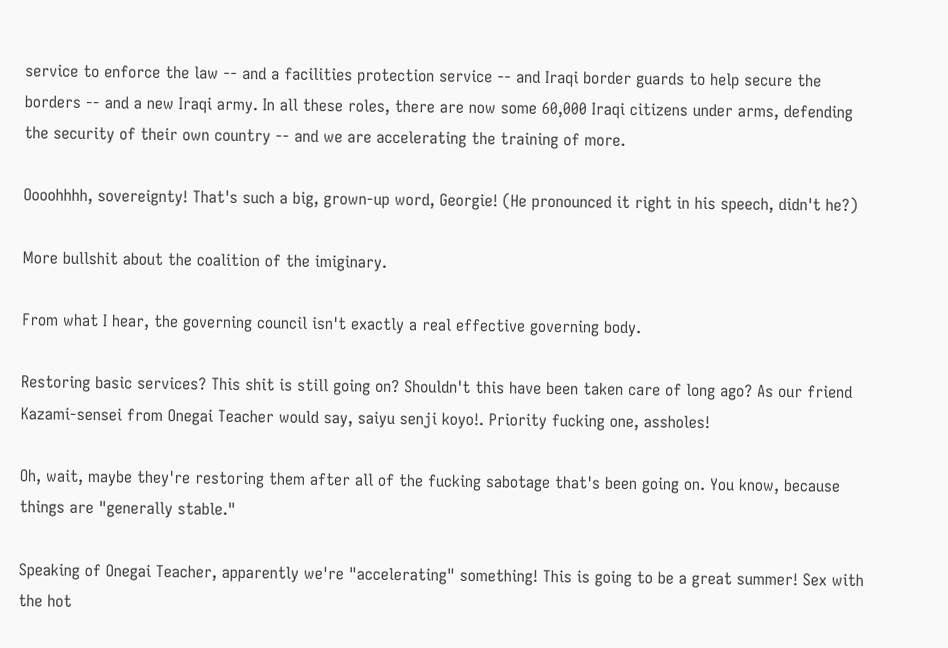service to enforce the law -- and a facilities protection service -- and Iraqi border guards to help secure the borders -- and a new Iraqi army. In all these roles, there are now some 60,000 Iraqi citizens under arms, defending the security of their own country -- and we are accelerating the training of more.

Oooohhhh, sovereignty! That's such a big, grown-up word, Georgie! (He pronounced it right in his speech, didn't he?)

More bullshit about the coalition of the imiginary.

From what I hear, the governing council isn't exactly a real effective governing body.

Restoring basic services? This shit is still going on? Shouldn't this have been taken care of long ago? As our friend Kazami-sensei from Onegai Teacher would say, saiyu senji koyo!. Priority fucking one, assholes!

Oh, wait, maybe they're restoring them after all of the fucking sabotage that's been going on. You know, because things are "generally stable."

Speaking of Onegai Teacher, apparently we're "accelerating" something! This is going to be a great summer! Sex with the hot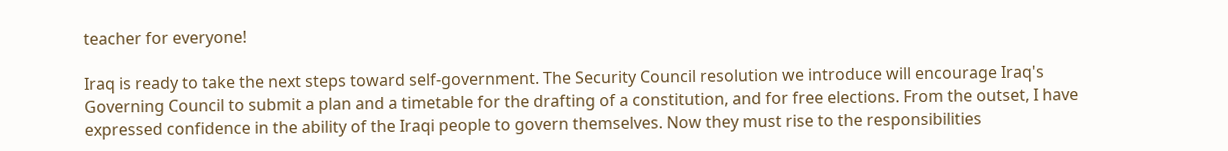teacher for everyone!

Iraq is ready to take the next steps toward self-government. The Security Council resolution we introduce will encourage Iraq's Governing Council to submit a plan and a timetable for the drafting of a constitution, and for free elections. From the outset, I have expressed confidence in the ability of the Iraqi people to govern themselves. Now they must rise to the responsibilities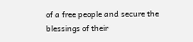of a free people and secure the blessings of their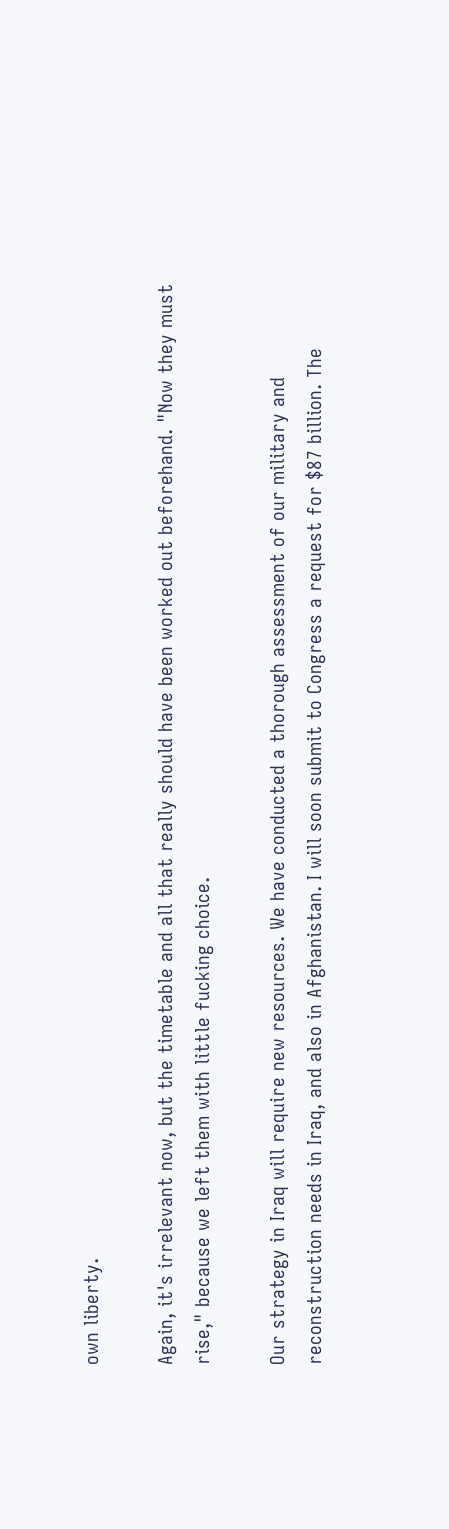own liberty.

Again, it's irrelevant now, but the timetable and all that really should have been worked out beforehand. "Now they must rise," because we left them with little fucking choice.

Our strategy in Iraq will require new resources. We have conducted a thorough assessment of our military and reconstruction needs in Iraq, and also in Afghanistan. I will soon submit to Congress a request for $87 billion. The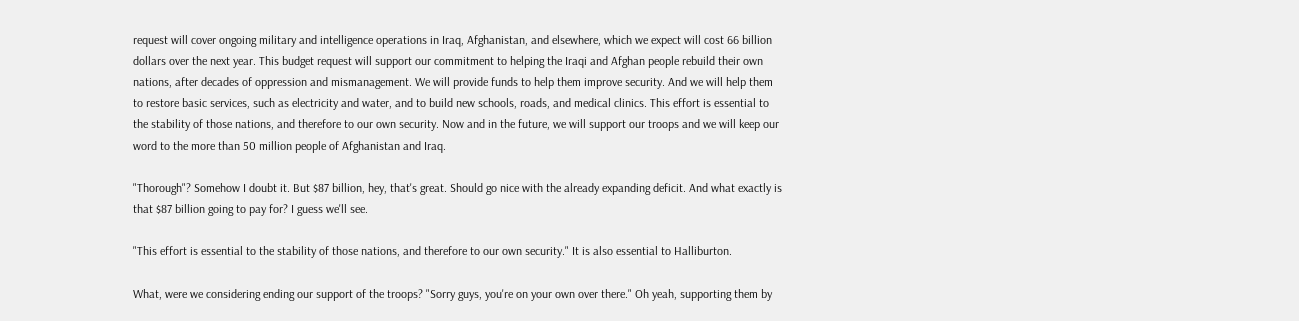request will cover ongoing military and intelligence operations in Iraq, Afghanistan, and elsewhere, which we expect will cost 66 billion dollars over the next year. This budget request will support our commitment to helping the Iraqi and Afghan people rebuild their own nations, after decades of oppression and mismanagement. We will provide funds to help them improve security. And we will help them to restore basic services, such as electricity and water, and to build new schools, roads, and medical clinics. This effort is essential to the stability of those nations, and therefore to our own security. Now and in the future, we will support our troops and we will keep our word to the more than 50 million people of Afghanistan and Iraq.

"Thorough"? Somehow I doubt it. But $87 billion, hey, that's great. Should go nice with the already expanding deficit. And what exactly is that $87 billion going to pay for? I guess we'll see.

"This effort is essential to the stability of those nations, and therefore to our own security." It is also essential to Halliburton.

What, were we considering ending our support of the troops? "Sorry guys, you're on your own over there." Oh yeah, supporting them by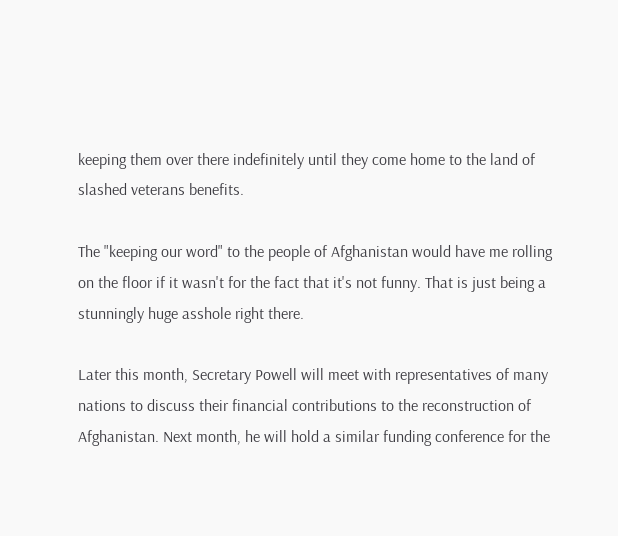keeping them over there indefinitely until they come home to the land of slashed veterans benefits.

The "keeping our word" to the people of Afghanistan would have me rolling on the floor if it wasn't for the fact that it's not funny. That is just being a stunningly huge asshole right there.

Later this month, Secretary Powell will meet with representatives of many nations to discuss their financial contributions to the reconstruction of Afghanistan. Next month, he will hold a similar funding conference for the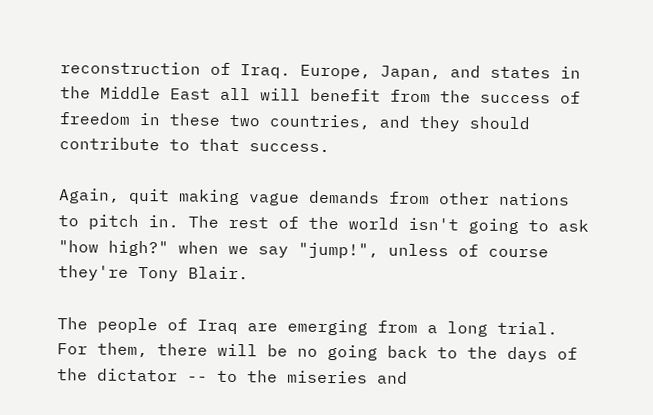reconstruction of Iraq. Europe, Japan, and states in the Middle East all will benefit from the success of freedom in these two countries, and they should contribute to that success.

Again, quit making vague demands from other nations to pitch in. The rest of the world isn't going to ask "how high?" when we say "jump!", unless of course they're Tony Blair.

The people of Iraq are emerging from a long trial. For them, there will be no going back to the days of the dictator -- to the miseries and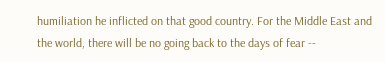humiliation he inflicted on that good country. For the Middle East and the world, there will be no going back to the days of fear --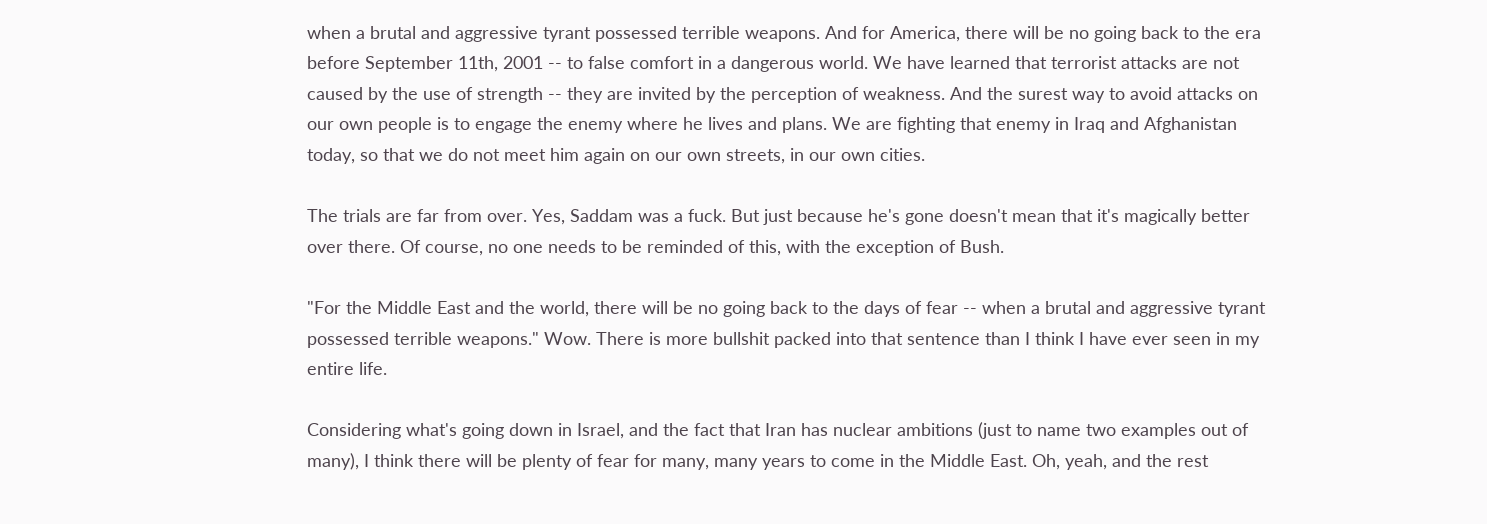when a brutal and aggressive tyrant possessed terrible weapons. And for America, there will be no going back to the era before September 11th, 2001 -- to false comfort in a dangerous world. We have learned that terrorist attacks are not caused by the use of strength -- they are invited by the perception of weakness. And the surest way to avoid attacks on our own people is to engage the enemy where he lives and plans. We are fighting that enemy in Iraq and Afghanistan today, so that we do not meet him again on our own streets, in our own cities.

The trials are far from over. Yes, Saddam was a fuck. But just because he's gone doesn't mean that it's magically better over there. Of course, no one needs to be reminded of this, with the exception of Bush.

"For the Middle East and the world, there will be no going back to the days of fear -- when a brutal and aggressive tyrant possessed terrible weapons." Wow. There is more bullshit packed into that sentence than I think I have ever seen in my entire life.

Considering what's going down in Israel, and the fact that Iran has nuclear ambitions (just to name two examples out of many), I think there will be plenty of fear for many, many years to come in the Middle East. Oh, yeah, and the rest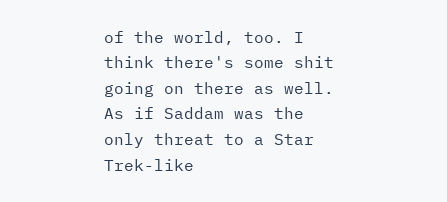of the world, too. I think there's some shit going on there as well. As if Saddam was the only threat to a Star Trek-like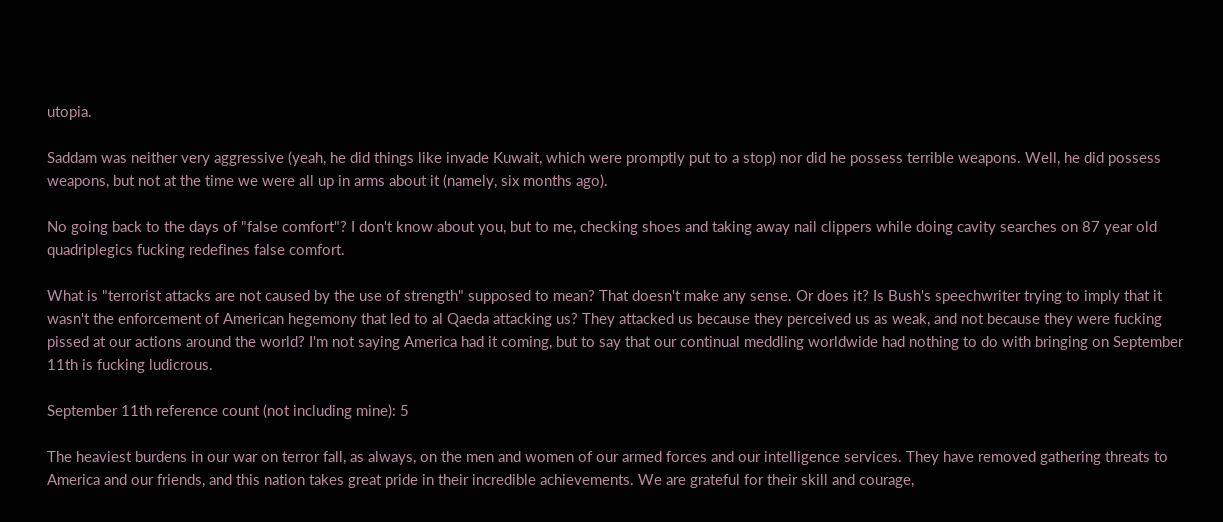utopia.

Saddam was neither very aggressive (yeah, he did things like invade Kuwait, which were promptly put to a stop) nor did he possess terrible weapons. Well, he did possess weapons, but not at the time we were all up in arms about it (namely, six months ago).

No going back to the days of "false comfort"? I don't know about you, but to me, checking shoes and taking away nail clippers while doing cavity searches on 87 year old quadriplegics fucking redefines false comfort.

What is "terrorist attacks are not caused by the use of strength" supposed to mean? That doesn't make any sense. Or does it? Is Bush's speechwriter trying to imply that it wasn't the enforcement of American hegemony that led to al Qaeda attacking us? They attacked us because they perceived us as weak, and not because they were fucking pissed at our actions around the world? I'm not saying America had it coming, but to say that our continual meddling worldwide had nothing to do with bringing on September 11th is fucking ludicrous.

September 11th reference count (not including mine): 5

The heaviest burdens in our war on terror fall, as always, on the men and women of our armed forces and our intelligence services. They have removed gathering threats to America and our friends, and this nation takes great pride in their incredible achievements. We are grateful for their skill and courage,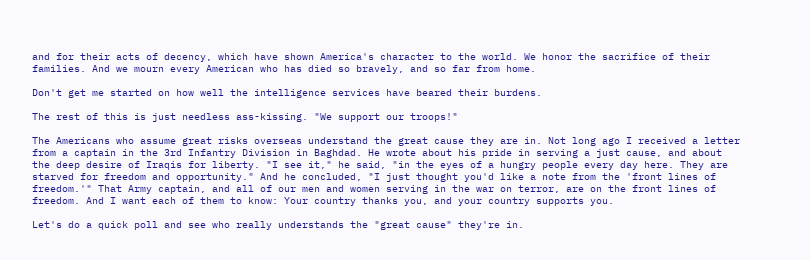and for their acts of decency, which have shown America's character to the world. We honor the sacrifice of their families. And we mourn every American who has died so bravely, and so far from home.

Don't get me started on how well the intelligence services have beared their burdens.

The rest of this is just needless ass-kissing. "We support our troops!"

The Americans who assume great risks overseas understand the great cause they are in. Not long ago I received a letter from a captain in the 3rd Infantry Division in Baghdad. He wrote about his pride in serving a just cause, and about the deep desire of Iraqis for liberty. "I see it," he said, "in the eyes of a hungry people every day here. They are starved for freedom and opportunity." And he concluded, "I just thought you'd like a note from the 'front lines of freedom.'" That Army captain, and all of our men and women serving in the war on terror, are on the front lines of freedom. And I want each of them to know: Your country thanks you, and your country supports you.

Let's do a quick poll and see who really understands the "great cause" they're in.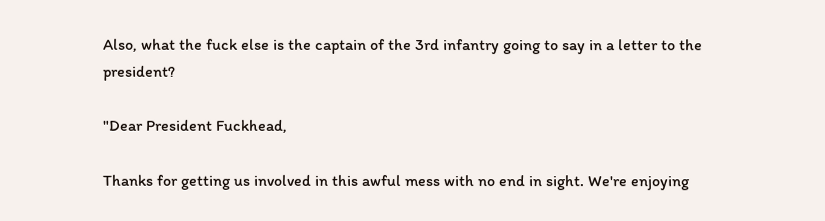Also, what the fuck else is the captain of the 3rd infantry going to say in a letter to the president?

"Dear President Fuckhead,

Thanks for getting us involved in this awful mess with no end in sight. We're enjoying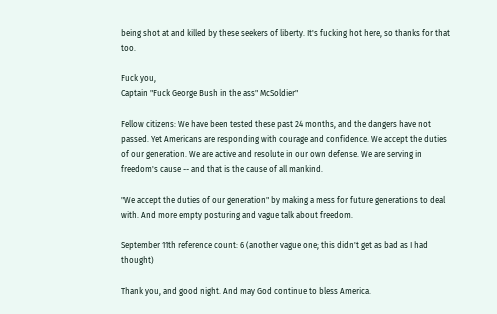being shot at and killed by these seekers of liberty. It's fucking hot here, so thanks for that too.

Fuck you,
Captain "Fuck George Bush in the ass" McSoldier"

Fellow citizens: We have been tested these past 24 months, and the dangers have not passed. Yet Americans are responding with courage and confidence. We accept the duties of our generation. We are active and resolute in our own defense. We are serving in freedom's cause -- and that is the cause of all mankind.

"We accept the duties of our generation" by making a mess for future generations to deal with. And more empty posturing and vague talk about freedom.

September 11th reference count: 6 (another vague one; this didn't get as bad as I had thought)

Thank you, and good night. And may God continue to bless America.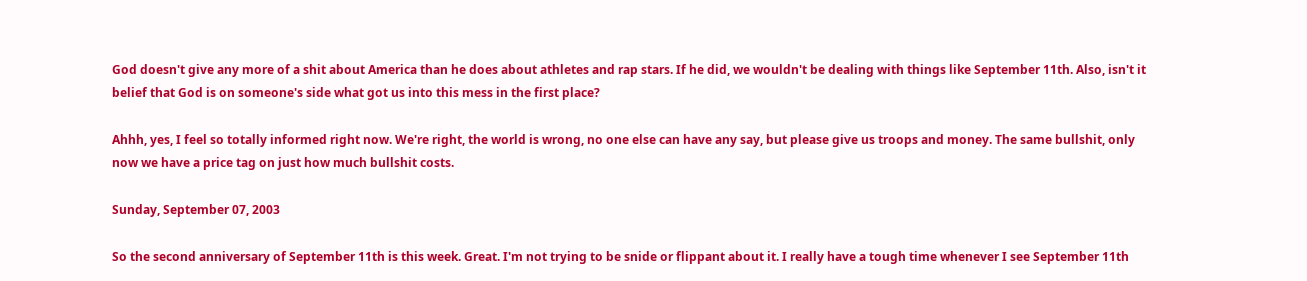God doesn't give any more of a shit about America than he does about athletes and rap stars. If he did, we wouldn't be dealing with things like September 11th. Also, isn't it belief that God is on someone's side what got us into this mess in the first place?

Ahhh, yes, I feel so totally informed right now. We're right, the world is wrong, no one else can have any say, but please give us troops and money. The same bullshit, only now we have a price tag on just how much bullshit costs.

Sunday, September 07, 2003

So the second anniversary of September 11th is this week. Great. I'm not trying to be snide or flippant about it. I really have a tough time whenever I see September 11th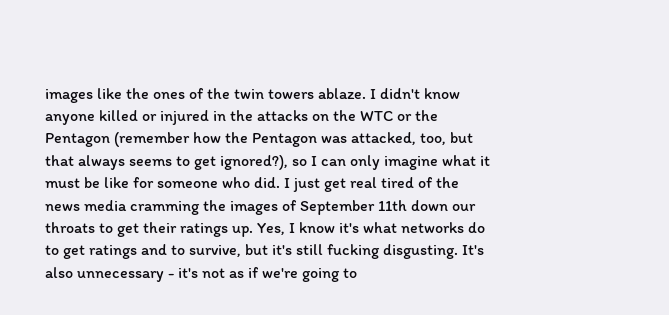images like the ones of the twin towers ablaze. I didn't know anyone killed or injured in the attacks on the WTC or the Pentagon (remember how the Pentagon was attacked, too, but that always seems to get ignored?), so I can only imagine what it must be like for someone who did. I just get real tired of the news media cramming the images of September 11th down our throats to get their ratings up. Yes, I know it's what networks do to get ratings and to survive, but it's still fucking disgusting. It's also unnecessary - it's not as if we're going to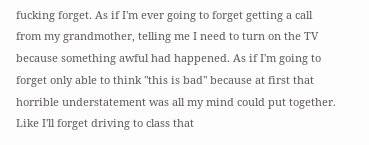fucking forget. As if I'm ever going to forget getting a call from my grandmother, telling me I need to turn on the TV because something awful had happened. As if I'm going to forget only able to think "this is bad" because at first that horrible understatement was all my mind could put together. Like I'll forget driving to class that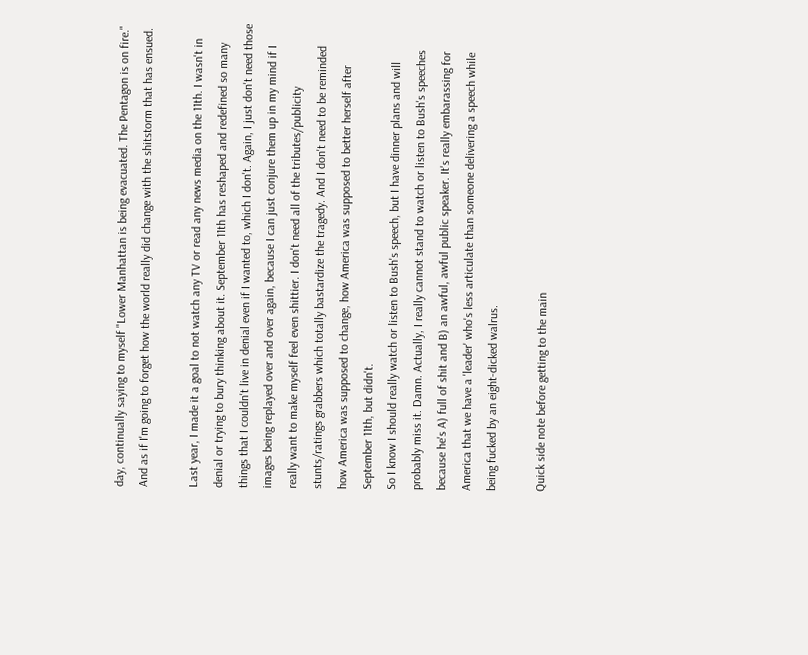day, continually saying to myself "Lower Manhattan is being evacuated. The Pentagon is on fire." And as if I'm going to forget how the world really did change with the shitstorm that has ensued.

Last year, I made it a goal to not watch any TV or read any news media on the 11th. I wasn't in denial or trying to bury thinking about it. September 11th has reshaped and redefined so many things that I couldn't live in denial even if I wanted to, which I don't. Again, I just don't need those images being replayed over and over again, because I can just conjure them up in my mind if I really want to make myself feel even shittier. I don't need all of the tributes/publicity stunts/ratings grabbers which totally bastardize the tragedy. And I don't need to be reminded how America was supposed to change, how America was supposed to better herself after September 11th, but didn't.
So I know I should really watch or listen to Bush's speech, but I have dinner plans and will probably miss it. Damn. Actually, I really cannot stand to watch or listen to Bush's speeches because he's A) full of shit and B) an awful, awful public speaker. It's really embarassing for America that we have a 'leader' who's less articulate than someone delivering a speech while being fucked by an eight-dicked walrus.

Quick side note before getting to the main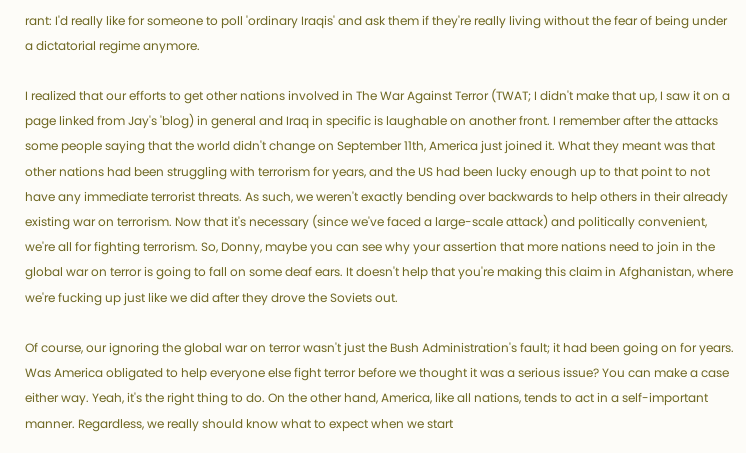rant: I'd really like for someone to poll 'ordinary Iraqis' and ask them if they're really living without the fear of being under a dictatorial regime anymore.

I realized that our efforts to get other nations involved in The War Against Terror (TWAT; I didn't make that up, I saw it on a page linked from Jay's 'blog) in general and Iraq in specific is laughable on another front. I remember after the attacks some people saying that the world didn't change on September 11th, America just joined it. What they meant was that other nations had been struggling with terrorism for years, and the US had been lucky enough up to that point to not have any immediate terrorist threats. As such, we weren't exactly bending over backwards to help others in their already existing war on terrorism. Now that it's necessary (since we've faced a large-scale attack) and politically convenient, we're all for fighting terrorism. So, Donny, maybe you can see why your assertion that more nations need to join in the global war on terror is going to fall on some deaf ears. It doesn't help that you're making this claim in Afghanistan, where we're fucking up just like we did after they drove the Soviets out.

Of course, our ignoring the global war on terror wasn't just the Bush Administration's fault; it had been going on for years. Was America obligated to help everyone else fight terror before we thought it was a serious issue? You can make a case either way. Yeah, it's the right thing to do. On the other hand, America, like all nations, tends to act in a self-important manner. Regardless, we really should know what to expect when we start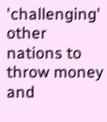'challenging' other nations to throw money and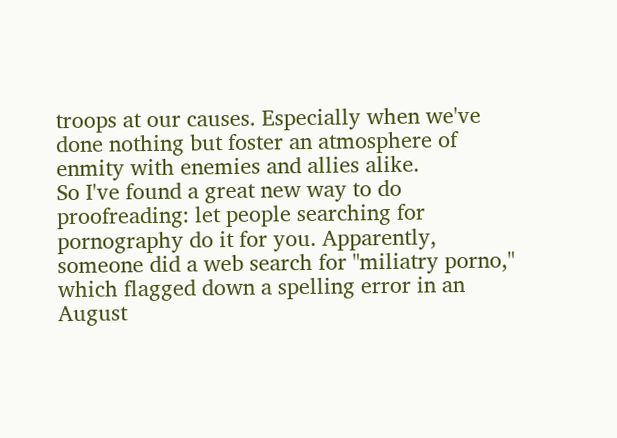troops at our causes. Especially when we've done nothing but foster an atmosphere of enmity with enemies and allies alike.
So I've found a great new way to do proofreading: let people searching for pornography do it for you. Apparently, someone did a web search for "miliatry porno," which flagged down a spelling error in an August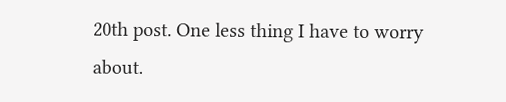20th post. One less thing I have to worry about.